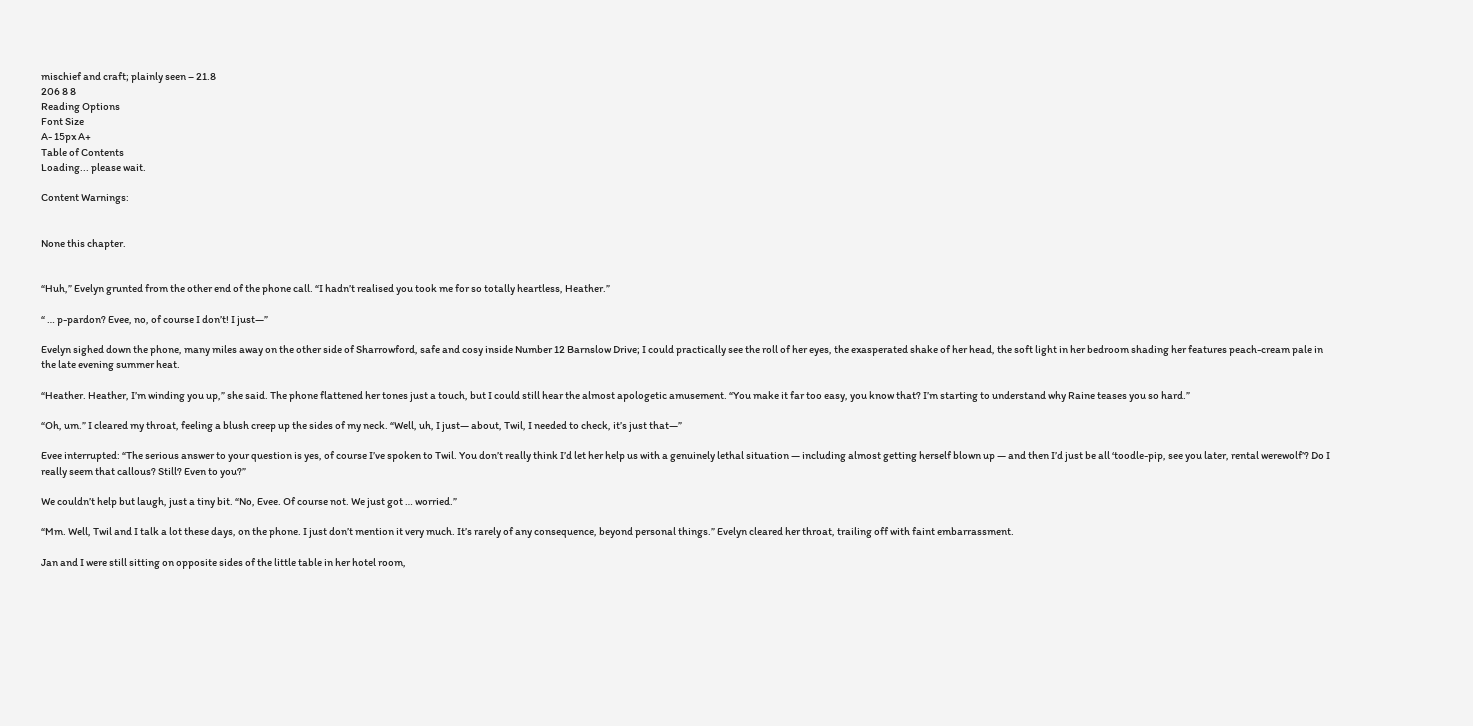mischief and craft; plainly seen – 21.8
206 8 8
Reading Options
Font Size
A- 15px A+
Table of Contents
Loading... please wait.

Content Warnings:


None this chapter.


“Huh,” Evelyn grunted from the other end of the phone call. “I hadn’t realised you took me for so totally heartless, Heather.”

“ … p-pardon? Evee, no, of course I don’t! I just—”

Evelyn sighed down the phone, many miles away on the other side of Sharrowford, safe and cosy inside Number 12 Barnslow Drive; I could practically see the roll of her eyes, the exasperated shake of her head, the soft light in her bedroom shading her features peach-cream pale in the late evening summer heat.

“Heather. Heather, I’m winding you up,” she said. The phone flattened her tones just a touch, but I could still hear the almost apologetic amusement. “You make it far too easy, you know that? I’m starting to understand why Raine teases you so hard.”

“Oh, um.” I cleared my throat, feeling a blush creep up the sides of my neck. “Well, uh, I just— about, Twil, I needed to check, it’s just that—”

Evee interrupted: “The serious answer to your question is yes, of course I’ve spoken to Twil. You don’t really think I’d let her help us with a genuinely lethal situation — including almost getting herself blown up — and then I’d just be all ‘toodle-pip, see you later, rental werewolf’? Do I really seem that callous? Still? Even to you?”

We couldn’t help but laugh, just a tiny bit. “No, Evee. Of course not. We just got … worried.”

“Mm. Well, Twil and I talk a lot these days, on the phone. I just don’t mention it very much. It’s rarely of any consequence, beyond personal things.” Evelyn cleared her throat, trailing off with faint embarrassment.

Jan and I were still sitting on opposite sides of the little table in her hotel room,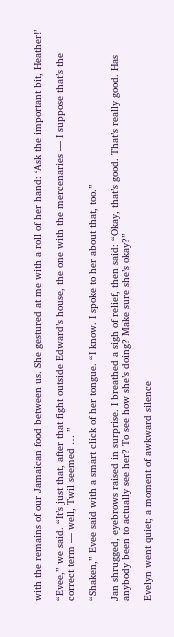with the remains of our Jamaican food between us. She gestured at me with a roll of her hand: ‘Ask the important bit, Heather!’

“Evee,” we said. “It’s just that, after that fight outside Edward’s house, the one with the mercenaries — I suppose that’s the correct term — well, Twil seemed … ”

“Shaken,” Evee said with a smart click of her tongue. “I know. I spoke to her about that, too.”

Jan shrugged, eyebrows raised in surprise. I breathed a sigh of relief, then said: “Okay, that’s good. That’s really good. Has anybody been to actually see her? To see how she’s doing? Make sure she’s okay?”

Evelyn went quiet; a moment of awkward silence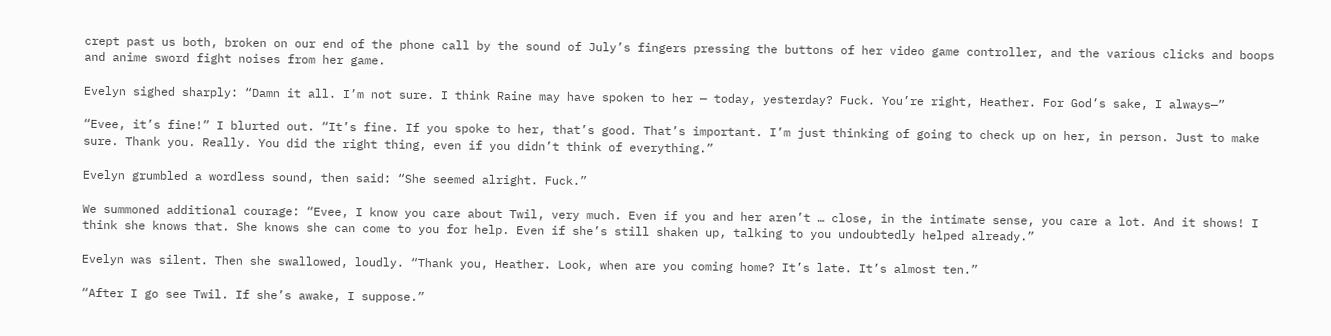crept past us both, broken on our end of the phone call by the sound of July’s fingers pressing the buttons of her video game controller, and the various clicks and boops and anime sword fight noises from her game.

Evelyn sighed sharply: “Damn it all. I’m not sure. I think Raine may have spoken to her — today, yesterday? Fuck. You’re right, Heather. For God’s sake, I always—”

“Evee, it’s fine!” I blurted out. “It’s fine. If you spoke to her, that’s good. That’s important. I’m just thinking of going to check up on her, in person. Just to make sure. Thank you. Really. You did the right thing, even if you didn’t think of everything.”

Evelyn grumbled a wordless sound, then said: “She seemed alright. Fuck.”

We summoned additional courage: “Evee, I know you care about Twil, very much. Even if you and her aren’t … close, in the intimate sense, you care a lot. And it shows! I think she knows that. She knows she can come to you for help. Even if she’s still shaken up, talking to you undoubtedly helped already.”

Evelyn was silent. Then she swallowed, loudly. “Thank you, Heather. Look, when are you coming home? It’s late. It’s almost ten.”

“After I go see Twil. If she’s awake, I suppose.”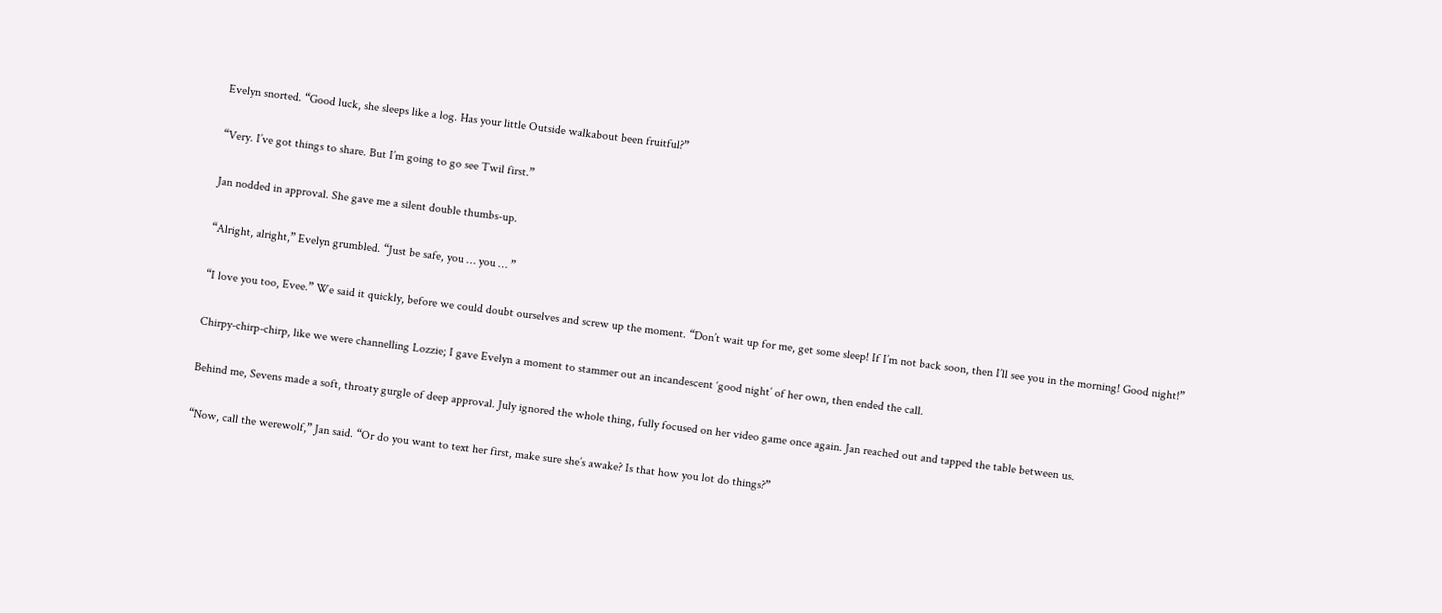Evelyn snorted. “Good luck, she sleeps like a log. Has your little Outside walkabout been fruitful?”

“Very. I’ve got things to share. But I’m going to go see Twil first.”

Jan nodded in approval. She gave me a silent double thumbs-up.

“Alright, alright,” Evelyn grumbled. “Just be safe, you … you … ”

“I love you too, Evee.” We said it quickly, before we could doubt ourselves and screw up the moment. “Don’t wait up for me, get some sleep! If I’m not back soon, then I’ll see you in the morning! Good night!”

Chirpy-chirp-chirp, like we were channelling Lozzie; I gave Evelyn a moment to stammer out an incandescent ‘good night’ of her own, then ended the call.

Behind me, Sevens made a soft, throaty gurgle of deep approval. July ignored the whole thing, fully focused on her video game once again. Jan reached out and tapped the table between us.

“Now, call the werewolf,” Jan said. “Or do you want to text her first, make sure she’s awake? Is that how you lot do things?”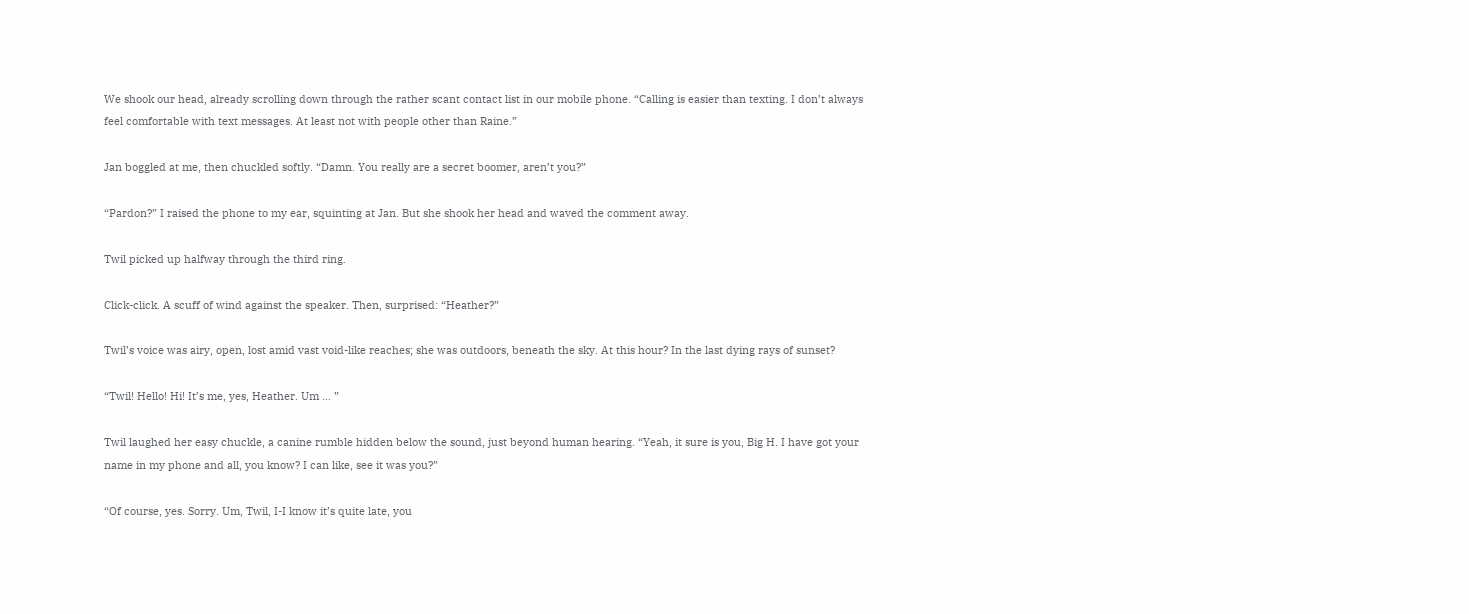We shook our head, already scrolling down through the rather scant contact list in our mobile phone. “Calling is easier than texting. I don’t always feel comfortable with text messages. At least not with people other than Raine.”

Jan boggled at me, then chuckled softly. “Damn. You really are a secret boomer, aren’t you?”

“Pardon?” I raised the phone to my ear, squinting at Jan. But she shook her head and waved the comment away.

Twil picked up halfway through the third ring.

Click-click. A scuff of wind against the speaker. Then, surprised: “Heather?”

Twil’s voice was airy, open, lost amid vast void-like reaches; she was outdoors, beneath the sky. At this hour? In the last dying rays of sunset?

“Twil! Hello! Hi! It’s me, yes, Heather. Um … ”

Twil laughed her easy chuckle, a canine rumble hidden below the sound, just beyond human hearing. “Yeah, it sure is you, Big H. I have got your name in my phone and all, you know? I can like, see it was you?”

“Of course, yes. Sorry. Um, Twil, I-I know it’s quite late, you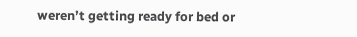weren’t getting ready for bed or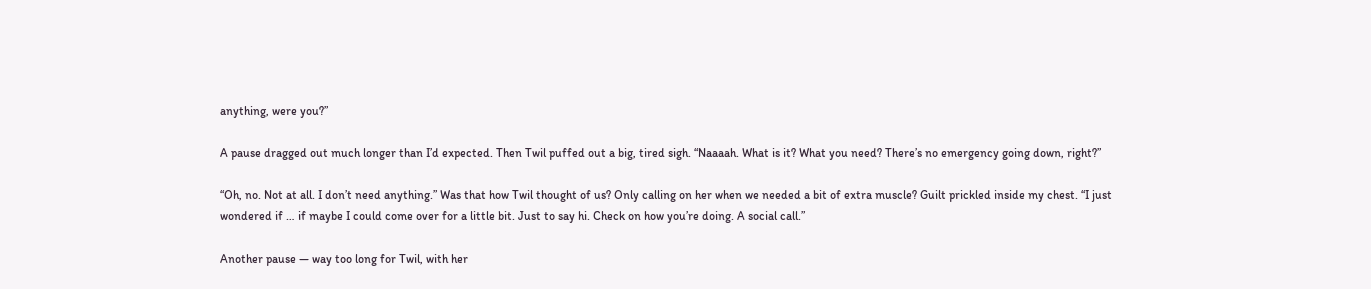anything, were you?”

A pause dragged out much longer than I’d expected. Then Twil puffed out a big, tired sigh. “Naaaah. What is it? What you need? There’s no emergency going down, right?”

“Oh, no. Not at all. I don’t need anything.” Was that how Twil thought of us? Only calling on her when we needed a bit of extra muscle? Guilt prickled inside my chest. “I just wondered if … if maybe I could come over for a little bit. Just to say hi. Check on how you’re doing. A social call.”

Another pause — way too long for Twil, with her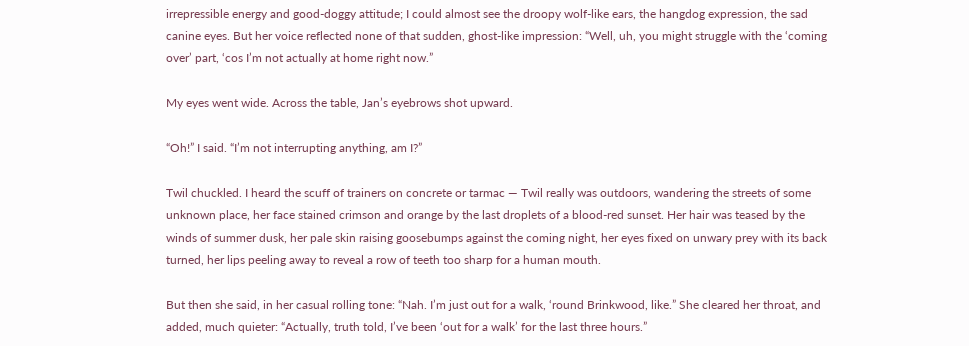irrepressible energy and good-doggy attitude; I could almost see the droopy wolf-like ears, the hangdog expression, the sad canine eyes. But her voice reflected none of that sudden, ghost-like impression: “Well, uh, you might struggle with the ‘coming over’ part, ‘cos I’m not actually at home right now.”

My eyes went wide. Across the table, Jan’s eyebrows shot upward.

“Oh!” I said. “I’m not interrupting anything, am I?”

Twil chuckled. I heard the scuff of trainers on concrete or tarmac — Twil really was outdoors, wandering the streets of some unknown place, her face stained crimson and orange by the last droplets of a blood-red sunset. Her hair was teased by the winds of summer dusk, her pale skin raising goosebumps against the coming night, her eyes fixed on unwary prey with its back turned, her lips peeling away to reveal a row of teeth too sharp for a human mouth.

But then she said, in her casual rolling tone: “Nah. I’m just out for a walk, ‘round Brinkwood, like.” She cleared her throat, and added, much quieter: “Actually, truth told, I’ve been ‘out for a walk’ for the last three hours.”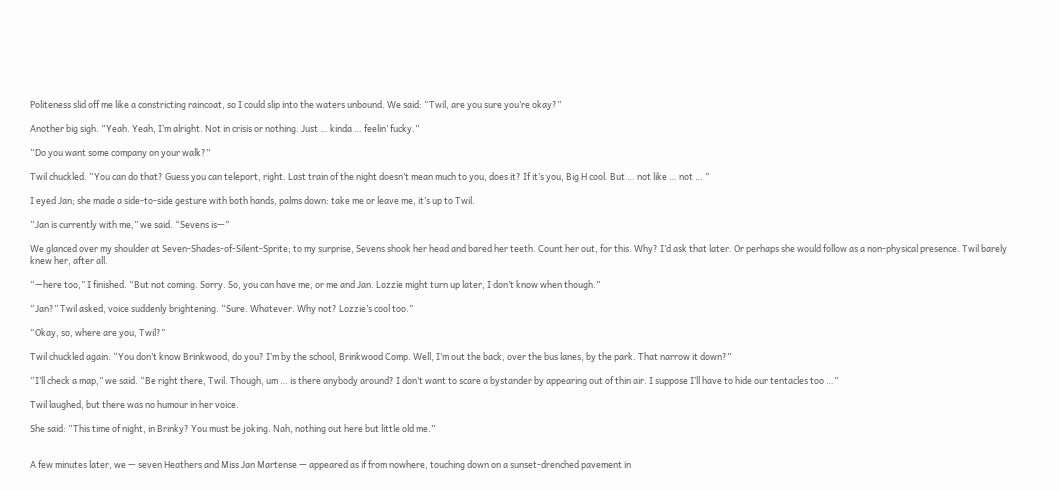Politeness slid off me like a constricting raincoat, so I could slip into the waters unbound. We said: “Twil, are you sure you’re okay?”

Another big sigh. “Yeah. Yeah, I’m alright. Not in crisis or nothing. Just … kinda … feelin’ fucky.”

“Do you want some company on your walk?”

Twil chuckled. “You can do that? Guess you can teleport, right. Last train of the night doesn’t mean much to you, does it? If it’s you, Big H cool. But … not like … not … ”

I eyed Jan; she made a side-to-side gesture with both hands, palms down: take me or leave me, it’s up to Twil.

“Jan is currently with me,” we said. “Sevens is—”

We glanced over my shoulder at Seven-Shades-of-Silent-Sprite; to my surprise, Sevens shook her head and bared her teeth. Count her out, for this. Why? I’d ask that later. Or perhaps she would follow as a non-physical presence. Twil barely knew her, after all.

“—here too,” I finished. “But not coming. Sorry. So, you can have me, or me and Jan. Lozzie might turn up later, I don’t know when though.”

“Jan?” Twil asked, voice suddenly brightening. “Sure. Whatever. Why not? Lozzie’s cool too.”

“Okay, so, where are you, Twil?”

Twil chuckled again. “You don’t know Brinkwood, do you? I’m by the school, Brinkwood Comp. Well, I’m out the back, over the bus lanes, by the park. That narrow it down?”

“I’ll check a map,” we said. “Be right there, Twil. Though, um … is there anybody around? I don’t want to scare a bystander by appearing out of thin air. I suppose I’ll have to hide our tentacles too …”

Twil laughed, but there was no humour in her voice.

She said: “This time of night, in Brinky? You must be joking. Nah, nothing out here but little old me.”


A few minutes later, we — seven Heathers and Miss Jan Martense — appeared as if from nowhere, touching down on a sunset-drenched pavement in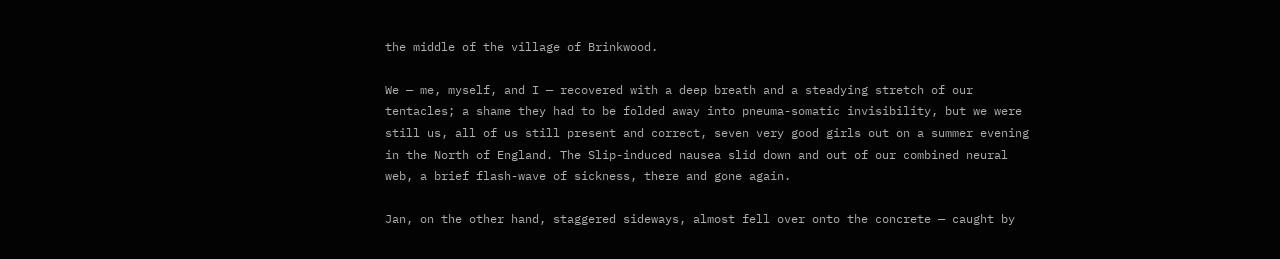the middle of the village of Brinkwood.

We — me, myself, and I — recovered with a deep breath and a steadying stretch of our tentacles; a shame they had to be folded away into pneuma-somatic invisibility, but we were still us, all of us still present and correct, seven very good girls out on a summer evening in the North of England. The Slip-induced nausea slid down and out of our combined neural web, a brief flash-wave of sickness, there and gone again.

Jan, on the other hand, staggered sideways, almost fell over onto the concrete — caught by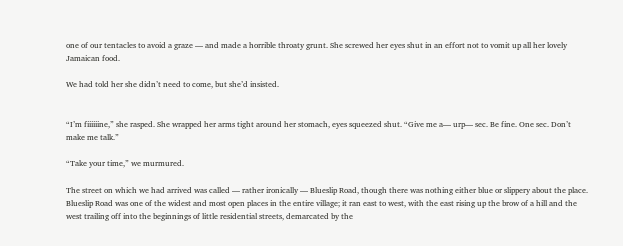one of our tentacles to avoid a graze — and made a horrible throaty grunt. She screwed her eyes shut in an effort not to vomit up all her lovely Jamaican food.

We had told her she didn’t need to come, but she’d insisted.


“I’m fiiiiiine,” she rasped. She wrapped her arms tight around her stomach, eyes squeezed shut. “Give me a— urp— sec. Be fine. One sec. Don’t make me talk.”

“Take your time,” we murmured.

The street on which we had arrived was called — rather ironically — Blueslip Road, though there was nothing either blue or slippery about the place. Blueslip Road was one of the widest and most open places in the entire village; it ran east to west, with the east rising up the brow of a hill and the west trailing off into the beginnings of little residential streets, demarcated by the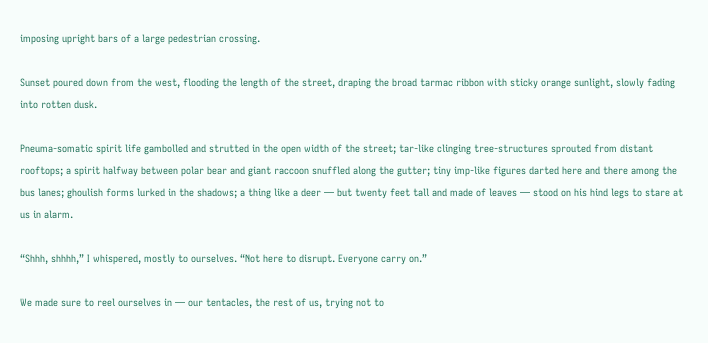imposing upright bars of a large pedestrian crossing.

Sunset poured down from the west, flooding the length of the street, draping the broad tarmac ribbon with sticky orange sunlight, slowly fading into rotten dusk.

Pneuma-somatic spirit life gambolled and strutted in the open width of the street; tar-like clinging tree-structures sprouted from distant rooftops; a spirit halfway between polar bear and giant raccoon snuffled along the gutter; tiny imp-like figures darted here and there among the bus lanes; ghoulish forms lurked in the shadows; a thing like a deer — but twenty feet tall and made of leaves — stood on his hind legs to stare at us in alarm.

“Shhh, shhhh,” I whispered, mostly to ourselves. “Not here to disrupt. Everyone carry on.”

We made sure to reel ourselves in — our tentacles, the rest of us, trying not to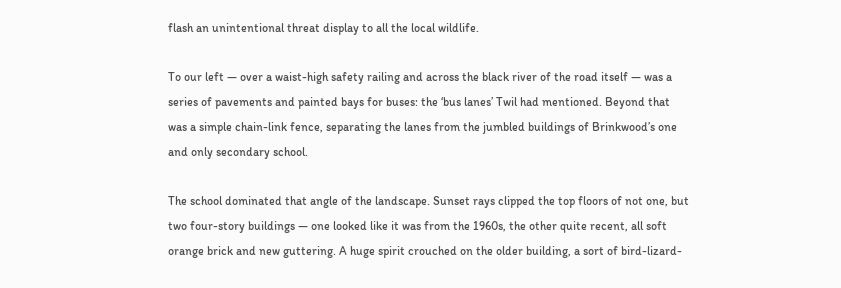flash an unintentional threat display to all the local wildlife.

To our left — over a waist-high safety railing and across the black river of the road itself — was a series of pavements and painted bays for buses: the ‘bus lanes’ Twil had mentioned. Beyond that was a simple chain-link fence, separating the lanes from the jumbled buildings of Brinkwood’s one and only secondary school.

The school dominated that angle of the landscape. Sunset rays clipped the top floors of not one, but two four-story buildings — one looked like it was from the 1960s, the other quite recent, all soft orange brick and new guttering. A huge spirit crouched on the older building, a sort of bird-lizard-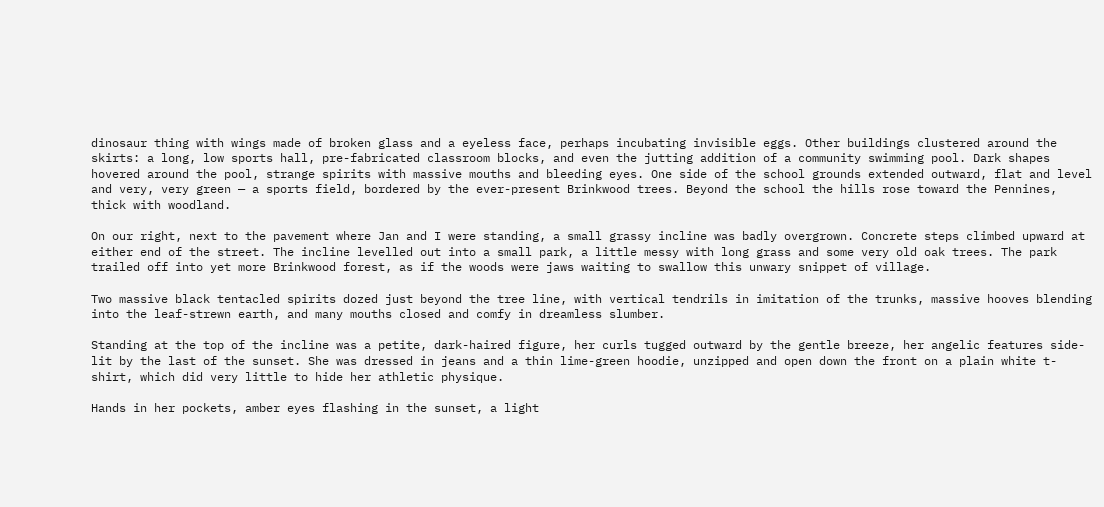dinosaur thing with wings made of broken glass and a eyeless face, perhaps incubating invisible eggs. Other buildings clustered around the skirts: a long, low sports hall, pre-fabricated classroom blocks, and even the jutting addition of a community swimming pool. Dark shapes hovered around the pool, strange spirits with massive mouths and bleeding eyes. One side of the school grounds extended outward, flat and level and very, very green — a sports field, bordered by the ever-present Brinkwood trees. Beyond the school the hills rose toward the Pennines, thick with woodland.

On our right, next to the pavement where Jan and I were standing, a small grassy incline was badly overgrown. Concrete steps climbed upward at either end of the street. The incline levelled out into a small park, a little messy with long grass and some very old oak trees. The park trailed off into yet more Brinkwood forest, as if the woods were jaws waiting to swallow this unwary snippet of village.

Two massive black tentacled spirits dozed just beyond the tree line, with vertical tendrils in imitation of the trunks, massive hooves blending into the leaf-strewn earth, and many mouths closed and comfy in dreamless slumber.

Standing at the top of the incline was a petite, dark-haired figure, her curls tugged outward by the gentle breeze, her angelic features side-lit by the last of the sunset. She was dressed in jeans and a thin lime-green hoodie, unzipped and open down the front on a plain white t-shirt, which did very little to hide her athletic physique.

Hands in her pockets, amber eyes flashing in the sunset, a light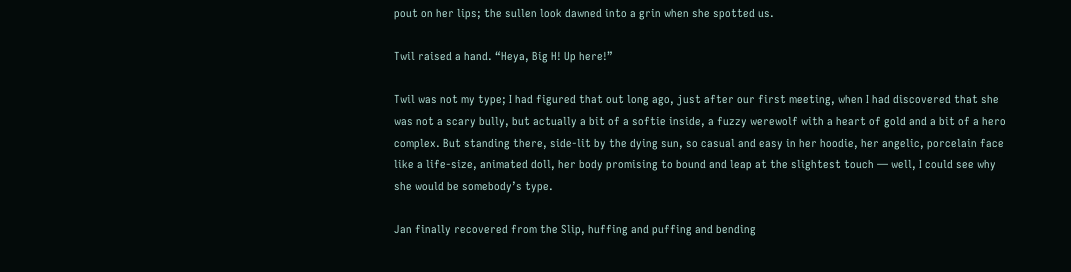pout on her lips; the sullen look dawned into a grin when she spotted us.

Twil raised a hand. “Heya, Big H! Up here!”

Twil was not my type; I had figured that out long ago, just after our first meeting, when I had discovered that she was not a scary bully, but actually a bit of a softie inside, a fuzzy werewolf with a heart of gold and a bit of a hero complex. But standing there, side-lit by the dying sun, so casual and easy in her hoodie, her angelic, porcelain face like a life-size, animated doll, her body promising to bound and leap at the slightest touch — well, I could see why she would be somebody’s type.

Jan finally recovered from the Slip, huffing and puffing and bending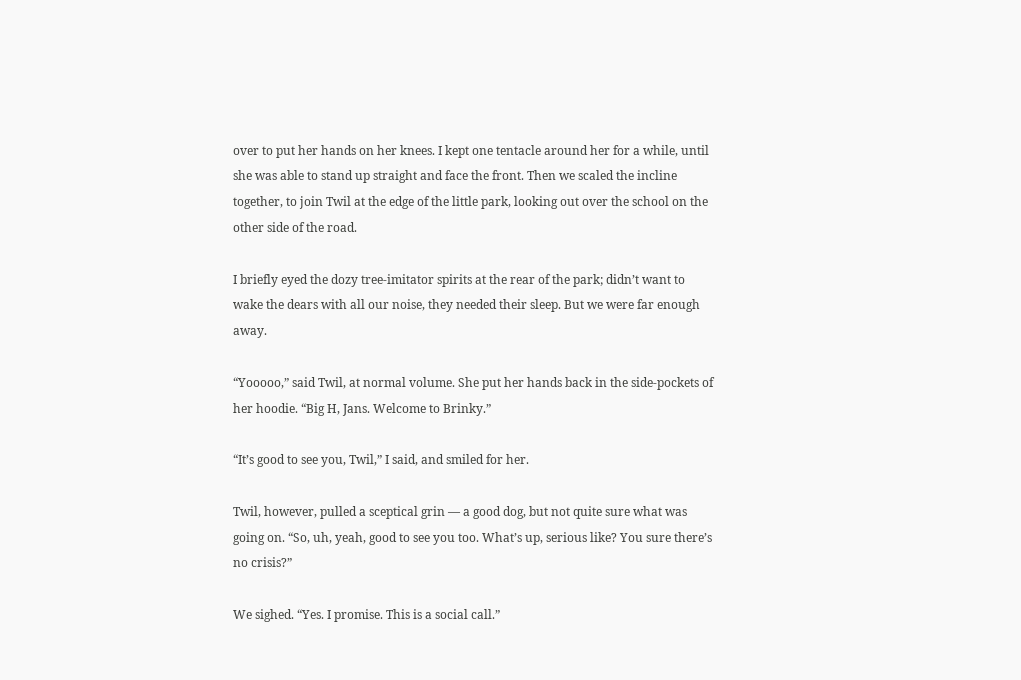over to put her hands on her knees. I kept one tentacle around her for a while, until she was able to stand up straight and face the front. Then we scaled the incline together, to join Twil at the edge of the little park, looking out over the school on the other side of the road.

I briefly eyed the dozy tree-imitator spirits at the rear of the park; didn’t want to wake the dears with all our noise, they needed their sleep. But we were far enough away.

“Yooooo,” said Twil, at normal volume. She put her hands back in the side-pockets of her hoodie. “Big H, Jans. Welcome to Brinky.”

“It’s good to see you, Twil,” I said, and smiled for her.

Twil, however, pulled a sceptical grin — a good dog, but not quite sure what was going on. “So, uh, yeah, good to see you too. What’s up, serious like? You sure there’s no crisis?”

We sighed. “Yes. I promise. This is a social call.”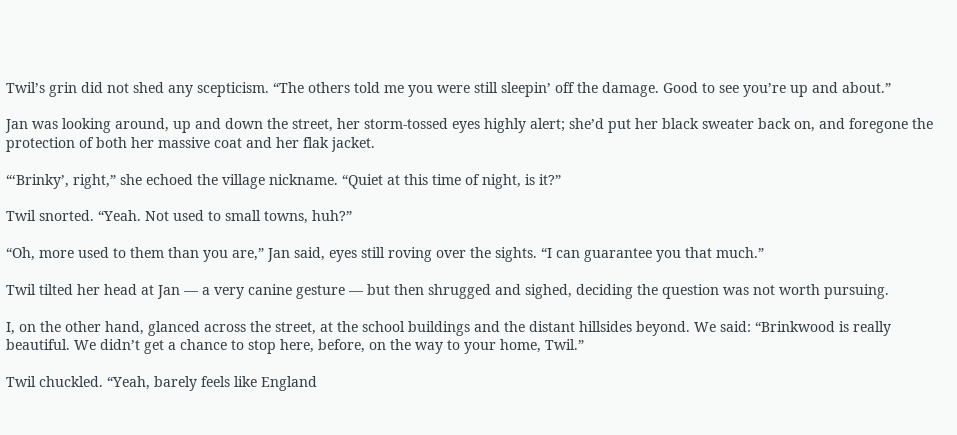Twil’s grin did not shed any scepticism. “The others told me you were still sleepin’ off the damage. Good to see you’re up and about.”

Jan was looking around, up and down the street, her storm-tossed eyes highly alert; she’d put her black sweater back on, and foregone the protection of both her massive coat and her flak jacket.

“‘Brinky’, right,” she echoed the village nickname. “Quiet at this time of night, is it?”

Twil snorted. “Yeah. Not used to small towns, huh?”

“Oh, more used to them than you are,” Jan said, eyes still roving over the sights. “I can guarantee you that much.”

Twil tilted her head at Jan — a very canine gesture — but then shrugged and sighed, deciding the question was not worth pursuing.

I, on the other hand, glanced across the street, at the school buildings and the distant hillsides beyond. We said: “Brinkwood is really beautiful. We didn’t get a chance to stop here, before, on the way to your home, Twil.”

Twil chuckled. “Yeah, barely feels like England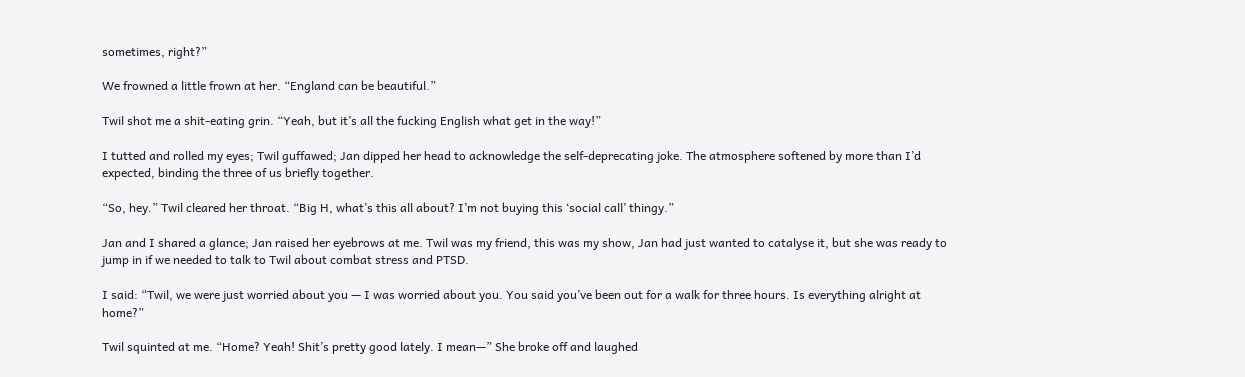sometimes, right?”

We frowned a little frown at her. “England can be beautiful.”

Twil shot me a shit-eating grin. “Yeah, but it’s all the fucking English what get in the way!”

I tutted and rolled my eyes; Twil guffawed; Jan dipped her head to acknowledge the self-deprecating joke. The atmosphere softened by more than I’d expected, binding the three of us briefly together.

“So, hey.” Twil cleared her throat. “Big H, what’s this all about? I’m not buying this ‘social call’ thingy.”

Jan and I shared a glance; Jan raised her eyebrows at me. Twil was my friend, this was my show, Jan had just wanted to catalyse it, but she was ready to jump in if we needed to talk to Twil about combat stress and PTSD.

I said: “Twil, we were just worried about you — I was worried about you. You said you’ve been out for a walk for three hours. Is everything alright at home?”

Twil squinted at me. “Home? Yeah! Shit’s pretty good lately. I mean—” She broke off and laughed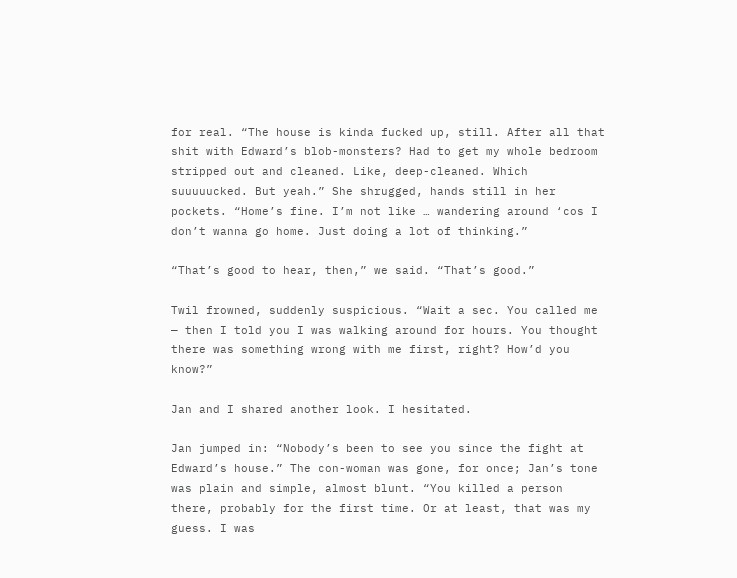for real. “The house is kinda fucked up, still. After all that shit with Edward’s blob-monsters? Had to get my whole bedroom stripped out and cleaned. Like, deep-cleaned. Which suuuuucked. But yeah.” She shrugged, hands still in her pockets. “Home’s fine. I’m not like … wandering around ‘cos I don’t wanna go home. Just doing a lot of thinking.”

“That’s good to hear, then,” we said. “That’s good.”

Twil frowned, suddenly suspicious. “Wait a sec. You called me — then I told you I was walking around for hours. You thought there was something wrong with me first, right? How’d you know?”

Jan and I shared another look. I hesitated.

Jan jumped in: “Nobody’s been to see you since the fight at Edward’s house.” The con-woman was gone, for once; Jan’s tone was plain and simple, almost blunt. “You killed a person there, probably for the first time. Or at least, that was my guess. I was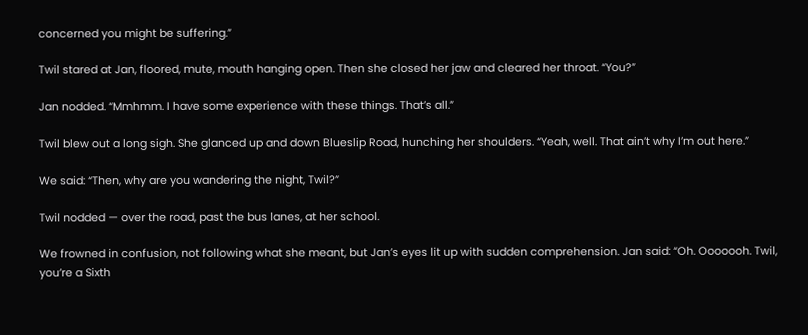concerned you might be suffering.”

Twil stared at Jan, floored, mute, mouth hanging open. Then she closed her jaw and cleared her throat. “You?”

Jan nodded. “Mmhmm. I have some experience with these things. That’s all.”

Twil blew out a long sigh. She glanced up and down Blueslip Road, hunching her shoulders. “Yeah, well. That ain’t why I’m out here.”

We said: “Then, why are you wandering the night, Twil?”

Twil nodded — over the road, past the bus lanes, at her school.

We frowned in confusion, not following what she meant, but Jan’s eyes lit up with sudden comprehension. Jan said: “Oh. Ooooooh. Twil, you’re a Sixth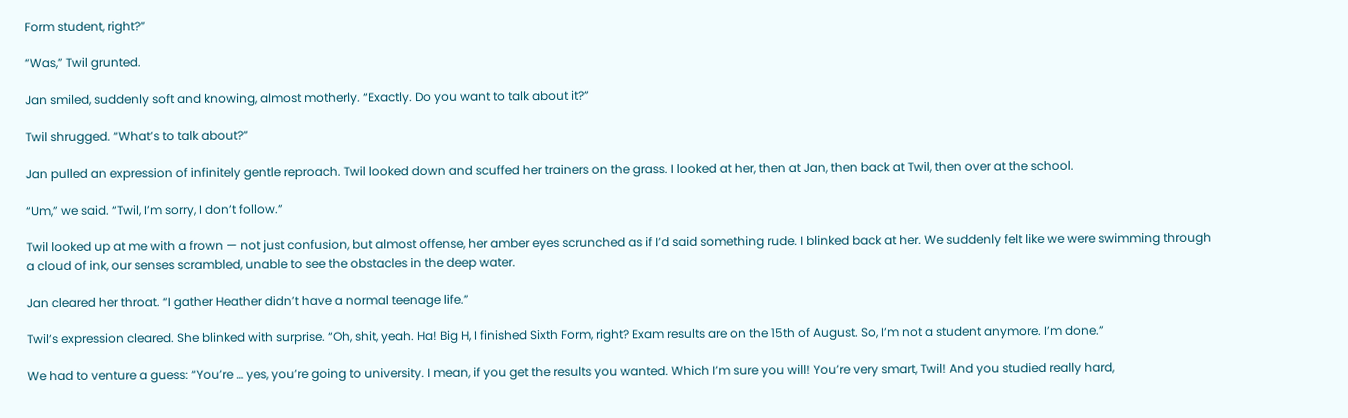Form student, right?”

“Was,” Twil grunted.

Jan smiled, suddenly soft and knowing, almost motherly. “Exactly. Do you want to talk about it?”

Twil shrugged. “What’s to talk about?”

Jan pulled an expression of infinitely gentle reproach. Twil looked down and scuffed her trainers on the grass. I looked at her, then at Jan, then back at Twil, then over at the school.

“Um,” we said. “Twil, I’m sorry, I don’t follow.”

Twil looked up at me with a frown — not just confusion, but almost offense, her amber eyes scrunched as if I’d said something rude. I blinked back at her. We suddenly felt like we were swimming through a cloud of ink, our senses scrambled, unable to see the obstacles in the deep water.

Jan cleared her throat. “I gather Heather didn’t have a normal teenage life.”

Twil’s expression cleared. She blinked with surprise. “Oh, shit, yeah. Ha! Big H, I finished Sixth Form, right? Exam results are on the 15th of August. So, I’m not a student anymore. I’m done.”

We had to venture a guess: “You’re … yes, you’re going to university. I mean, if you get the results you wanted. Which I’m sure you will! You’re very smart, Twil! And you studied really hard,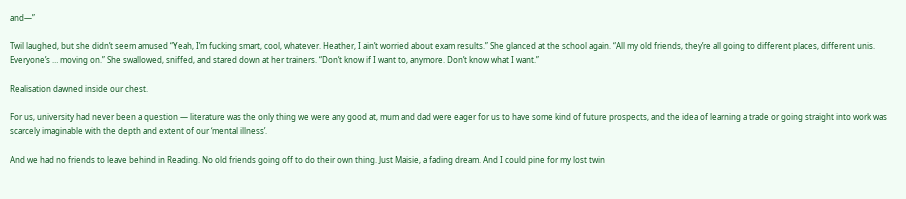and—”

Twil laughed, but she didn’t seem amused “Yeah, I’m fucking smart, cool, whatever. Heather, I ain’t worried about exam results.” She glanced at the school again. “All my old friends, they’re all going to different places, different unis. Everyone’s … moving on.” She swallowed, sniffed, and stared down at her trainers. “Don’t know if I want to, anymore. Don’t know what I want.”

Realisation dawned inside our chest.

For us, university had never been a question — literature was the only thing we were any good at, mum and dad were eager for us to have some kind of future prospects, and the idea of learning a trade or going straight into work was scarcely imaginable with the depth and extent of our ‘mental illness’.

And we had no friends to leave behind in Reading. No old friends going off to do their own thing. Just Maisie, a fading dream. And I could pine for my lost twin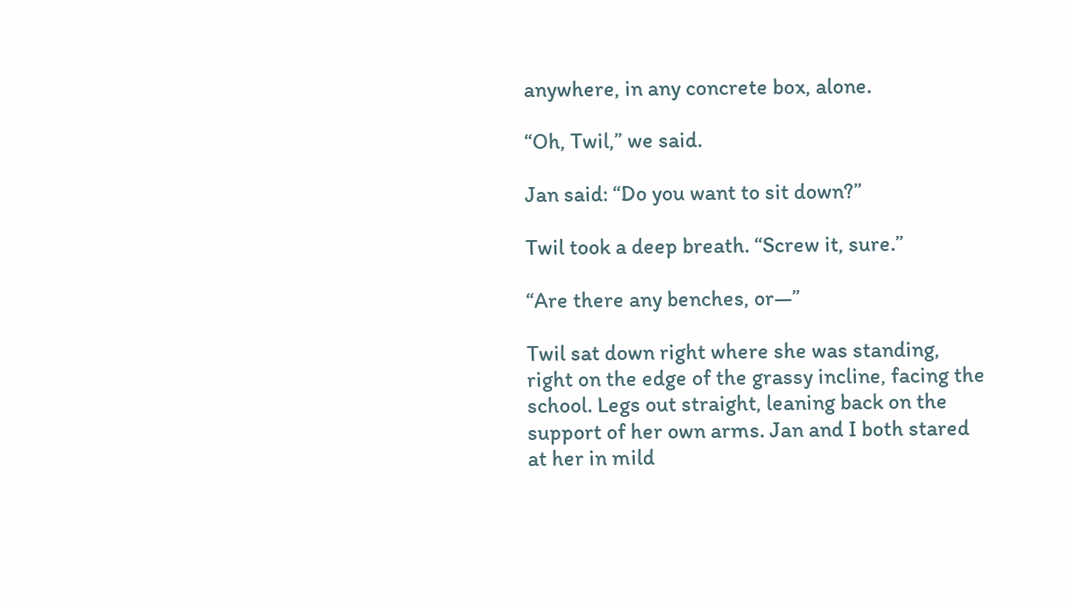anywhere, in any concrete box, alone.

“Oh, Twil,” we said.

Jan said: “Do you want to sit down?”

Twil took a deep breath. “Screw it, sure.”

“Are there any benches, or—”

Twil sat down right where she was standing, right on the edge of the grassy incline, facing the school. Legs out straight, leaning back on the support of her own arms. Jan and I both stared at her in mild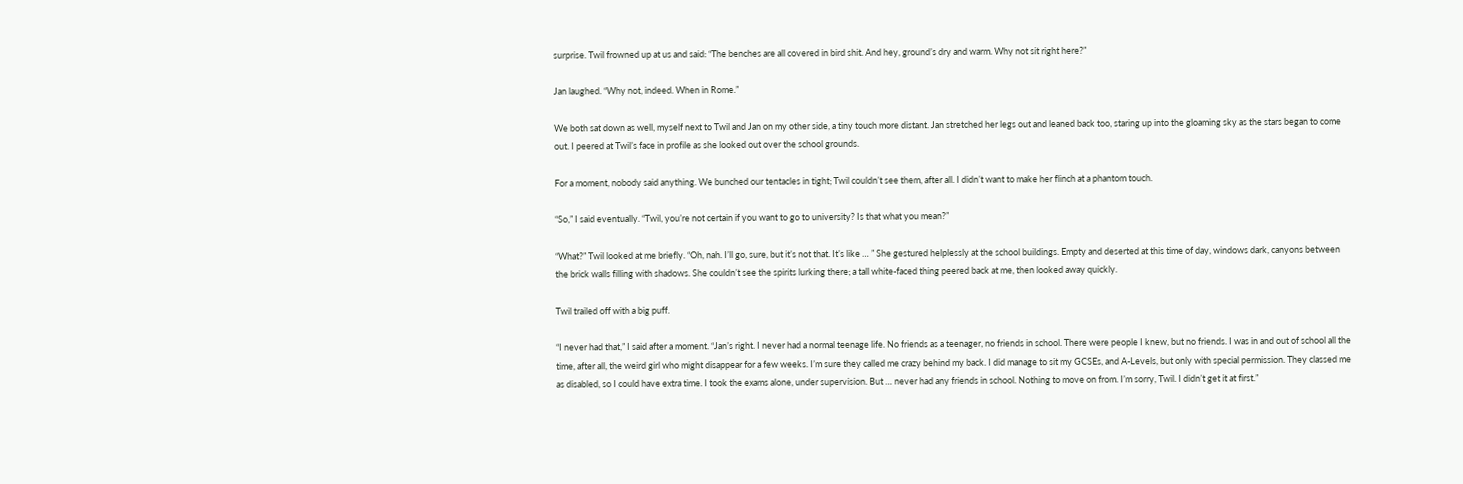surprise. Twil frowned up at us and said: “The benches are all covered in bird shit. And hey, ground’s dry and warm. Why not sit right here?”

Jan laughed. “Why not, indeed. When in Rome.”

We both sat down as well, myself next to Twil and Jan on my other side, a tiny touch more distant. Jan stretched her legs out and leaned back too, staring up into the gloaming sky as the stars began to come out. I peered at Twil’s face in profile as she looked out over the school grounds.

For a moment, nobody said anything. We bunched our tentacles in tight; Twil couldn’t see them, after all. I didn’t want to make her flinch at a phantom touch.

“So,” I said eventually. “Twil, you’re not certain if you want to go to university? Is that what you mean?”

“What?” Twil looked at me briefly. “Oh, nah. I’ll go, sure, but it’s not that. It’s like … ” She gestured helplessly at the school buildings. Empty and deserted at this time of day, windows dark, canyons between the brick walls filling with shadows. She couldn’t see the spirits lurking there; a tall white-faced thing peered back at me, then looked away quickly.

Twil trailed off with a big puff.

“I never had that,” I said after a moment. “Jan’s right. I never had a normal teenage life. No friends as a teenager, no friends in school. There were people I knew, but no friends. I was in and out of school all the time, after all, the weird girl who might disappear for a few weeks. I’m sure they called me crazy behind my back. I did manage to sit my GCSEs, and A-Levels, but only with special permission. They classed me as disabled, so I could have extra time. I took the exams alone, under supervision. But … never had any friends in school. Nothing to move on from. I’m sorry, Twil. I didn’t get it at first.”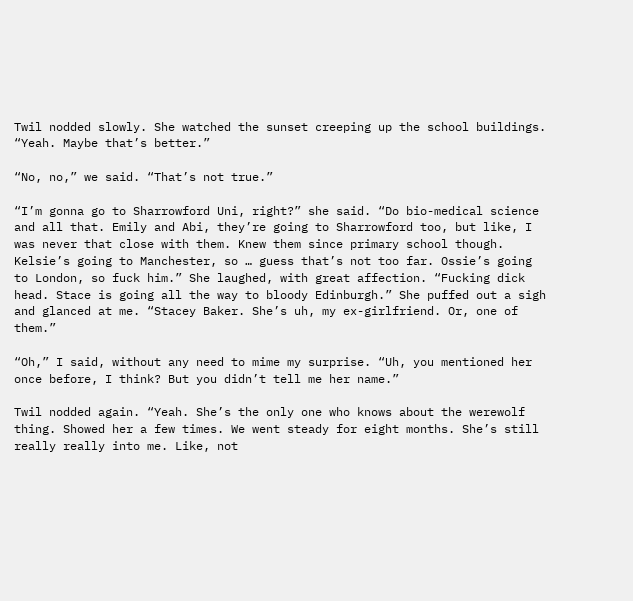Twil nodded slowly. She watched the sunset creeping up the school buildings. “Yeah. Maybe that’s better.”

“No, no,” we said. “That’s not true.”

“I’m gonna go to Sharrowford Uni, right?” she said. “Do bio-medical science and all that. Emily and Abi, they’re going to Sharrowford too, but like, I was never that close with them. Knew them since primary school though. Kelsie’s going to Manchester, so … guess that’s not too far. Ossie’s going to London, so fuck him.” She laughed, with great affection. “Fucking dick head. Stace is going all the way to bloody Edinburgh.” She puffed out a sigh and glanced at me. “Stacey Baker. She’s uh, my ex-girlfriend. Or, one of them.”

“Oh,” I said, without any need to mime my surprise. “Uh, you mentioned her once before, I think? But you didn’t tell me her name.”

Twil nodded again. “Yeah. She’s the only one who knows about the werewolf thing. Showed her a few times. We went steady for eight months. She’s still really really into me. Like, not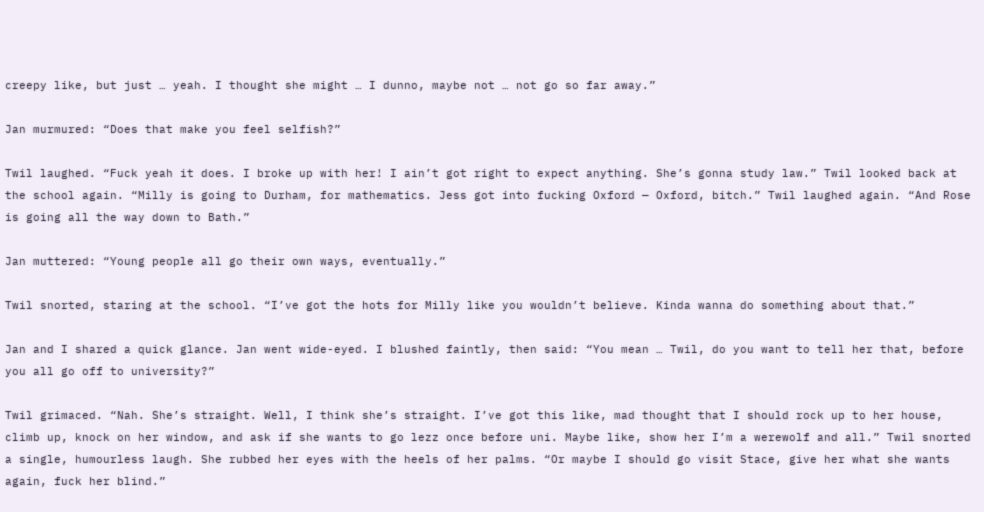creepy like, but just … yeah. I thought she might … I dunno, maybe not … not go so far away.”

Jan murmured: “Does that make you feel selfish?”

Twil laughed. “Fuck yeah it does. I broke up with her! I ain’t got right to expect anything. She’s gonna study law.” Twil looked back at the school again. “Milly is going to Durham, for mathematics. Jess got into fucking Oxford — Oxford, bitch.” Twil laughed again. “And Rose is going all the way down to Bath.”

Jan muttered: “Young people all go their own ways, eventually.”

Twil snorted, staring at the school. “I’ve got the hots for Milly like you wouldn’t believe. Kinda wanna do something about that.”

Jan and I shared a quick glance. Jan went wide-eyed. I blushed faintly, then said: “You mean … Twil, do you want to tell her that, before you all go off to university?”

Twil grimaced. “Nah. She’s straight. Well, I think she’s straight. I’ve got this like, mad thought that I should rock up to her house, climb up, knock on her window, and ask if she wants to go lezz once before uni. Maybe like, show her I’m a werewolf and all.” Twil snorted a single, humourless laugh. She rubbed her eyes with the heels of her palms. “Or maybe I should go visit Stace, give her what she wants again, fuck her blind.”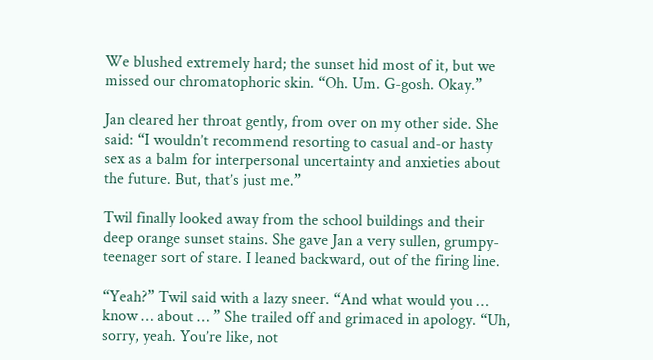We blushed extremely hard; the sunset hid most of it, but we missed our chromatophoric skin. “Oh. Um. G-gosh. Okay.”

Jan cleared her throat gently, from over on my other side. She said: “I wouldn’t recommend resorting to casual and-or hasty sex as a balm for interpersonal uncertainty and anxieties about the future. But, that’s just me.”

Twil finally looked away from the school buildings and their deep orange sunset stains. She gave Jan a very sullen, grumpy-teenager sort of stare. I leaned backward, out of the firing line.

“Yeah?” Twil said with a lazy sneer. “And what would you … know … about … ” She trailed off and grimaced in apology. “Uh, sorry, yeah. You’re like, not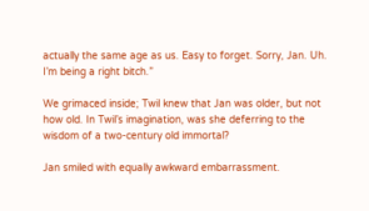actually the same age as us. Easy to forget. Sorry, Jan. Uh. I’m being a right bitch.”

We grimaced inside; Twil knew that Jan was older, but not how old. In Twil’s imagination, was she deferring to the wisdom of a two-century old immortal?

Jan smiled with equally awkward embarrassment.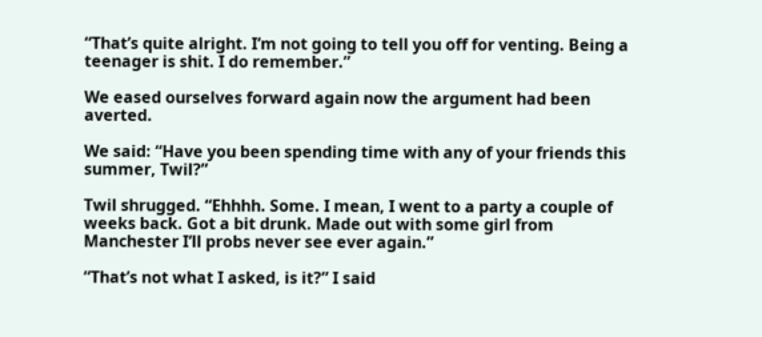“That’s quite alright. I’m not going to tell you off for venting. Being a teenager is shit. I do remember.”

We eased ourselves forward again now the argument had been averted.

We said: “Have you been spending time with any of your friends this summer, Twil?”

Twil shrugged. “Ehhhh. Some. I mean, I went to a party a couple of weeks back. Got a bit drunk. Made out with some girl from Manchester I’ll probs never see ever again.”

“That’s not what I asked, is it?” I said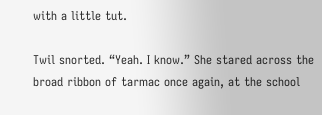with a little tut.

Twil snorted. “Yeah. I know.” She stared across the broad ribbon of tarmac once again, at the school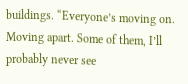buildings. “Everyone’s moving on. Moving apart. Some of them, I’ll probably never see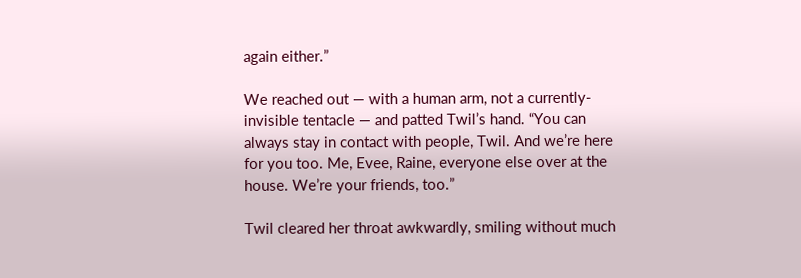again either.”

We reached out — with a human arm, not a currently-invisible tentacle — and patted Twil’s hand. “You can always stay in contact with people, Twil. And we’re here for you too. Me, Evee, Raine, everyone else over at the house. We’re your friends, too.”

Twil cleared her throat awkwardly, smiling without much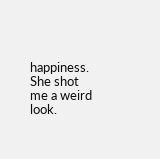happiness. She shot me a weird look.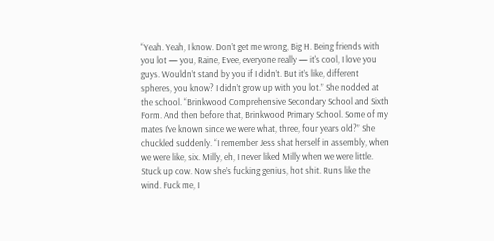“Yeah. Yeah, I know. Don’t get me wrong, Big H. Being friends with you lot — you, Raine, Evee, everyone really — it's cool, I love you guys. Wouldn’t stand by you if I didn’t. But it’s like, different spheres, you know? I didn’t grow up with you lot.” She nodded at the school. “Brinkwood Comprehensive Secondary School and Sixth Form. And then before that, Brinkwood Primary School. Some of my mates I’ve known since we were what, three, four years old?” She chuckled suddenly. “I remember Jess shat herself in assembly, when we were like, six. Milly, eh, I never liked Milly when we were little. Stuck up cow. Now she’s fucking genius, hot shit. Runs like the wind. Fuck me, I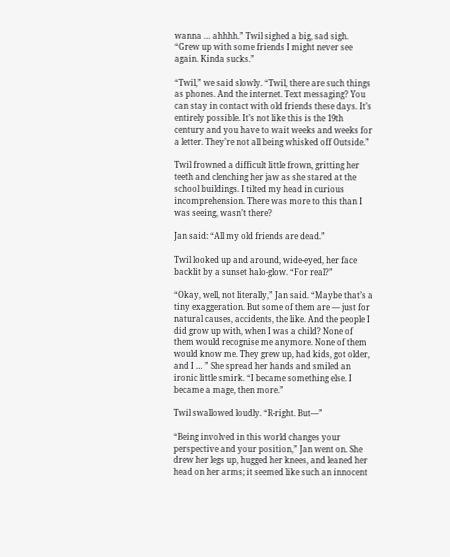wanna … ahhhh.” Twil sighed a big, sad sigh. “Grew up with some friends I might never see again. Kinda sucks.”

“Twil,” we said slowly. “Twil, there are such things as phones. And the internet. Text messaging? You can stay in contact with old friends these days. It’s entirely possible. It’s not like this is the 19th century and you have to wait weeks and weeks for a letter. They’re not all being whisked off Outside.”

Twil frowned a difficult little frown, gritting her teeth and clenching her jaw as she stared at the school buildings. I tilted my head in curious incomprehension. There was more to this than I was seeing, wasn’t there?

Jan said: “All my old friends are dead.”

Twil looked up and around, wide-eyed, her face backlit by a sunset halo-glow. “For real?”

“Okay, well, not literally,” Jan said. “Maybe that’s a tiny exaggeration. But some of them are — just for natural causes, accidents, the like. And the people I did grow up with, when I was a child? None of them would recognise me anymore. None of them would know me. They grew up, had kids, got older, and I … ” She spread her hands and smiled an ironic little smirk. “I became something else. I became a mage, then more.”

Twil swallowed loudly. “R-right. But—”

“Being involved in this world changes your perspective and your position,” Jan went on. She drew her legs up, hugged her knees, and leaned her head on her arms; it seemed like such an innocent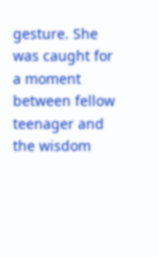gesture. She was caught for a moment between fellow teenager and the wisdom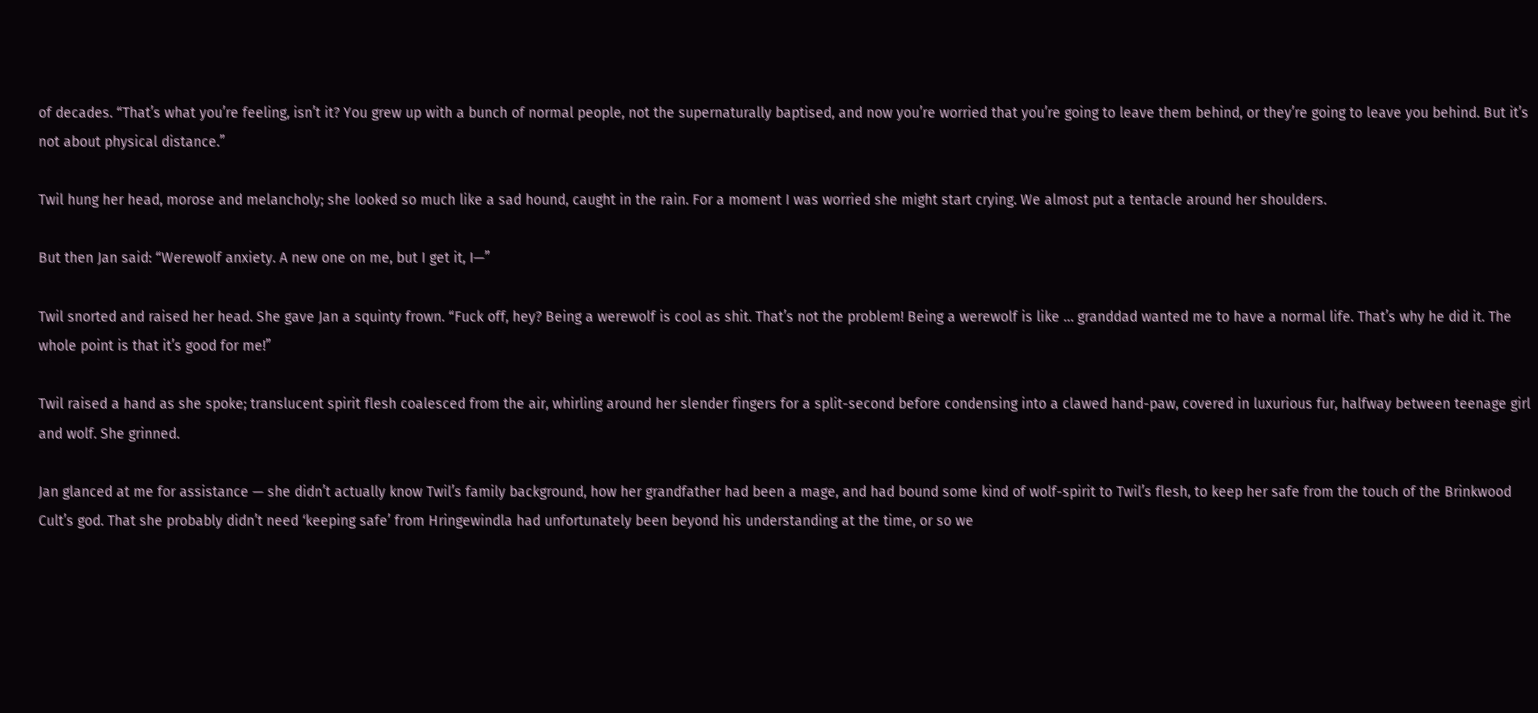of decades. “That’s what you’re feeling, isn’t it? You grew up with a bunch of normal people, not the supernaturally baptised, and now you’re worried that you’re going to leave them behind, or they’re going to leave you behind. But it’s not about physical distance.”

Twil hung her head, morose and melancholy; she looked so much like a sad hound, caught in the rain. For a moment I was worried she might start crying. We almost put a tentacle around her shoulders.

But then Jan said: “Werewolf anxiety. A new one on me, but I get it, I—”

Twil snorted and raised her head. She gave Jan a squinty frown. “Fuck off, hey? Being a werewolf is cool as shit. That’s not the problem! Being a werewolf is like … granddad wanted me to have a normal life. That’s why he did it. The whole point is that it’s good for me!”

Twil raised a hand as she spoke; translucent spirit flesh coalesced from the air, whirling around her slender fingers for a split-second before condensing into a clawed hand-paw, covered in luxurious fur, halfway between teenage girl and wolf. She grinned.

Jan glanced at me for assistance — she didn’t actually know Twil’s family background, how her grandfather had been a mage, and had bound some kind of wolf-spirit to Twil’s flesh, to keep her safe from the touch of the Brinkwood Cult’s god. That she probably didn’t need ‘keeping safe’ from Hringewindla had unfortunately been beyond his understanding at the time, or so we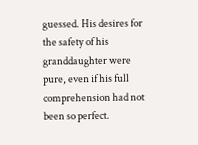guessed. His desires for the safety of his granddaughter were pure, even if his full comprehension had not been so perfect.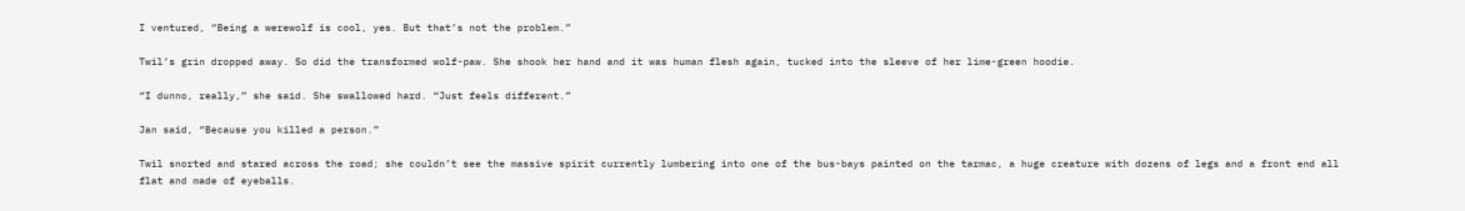I ventured, “Being a werewolf is cool, yes. But that’s not the problem.”

Twil’s grin dropped away. So did the transformed wolf-paw. She shook her hand and it was human flesh again, tucked into the sleeve of her lime-green hoodie.

“I dunno, really,” she said. She swallowed hard. “Just feels different.”

Jan said, “Because you killed a person.”

Twil snorted and stared across the road; she couldn’t see the massive spirit currently lumbering into one of the bus-bays painted on the tarmac, a huge creature with dozens of legs and a front end all flat and made of eyeballs.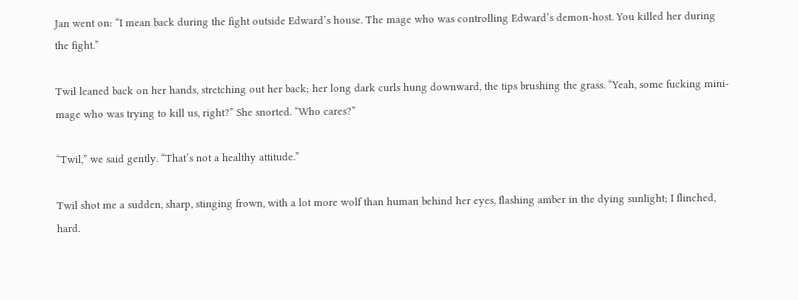Jan went on: “I mean back during the fight outside Edward’s house. The mage who was controlling Edward’s demon-host. You killed her during the fight.”

Twil leaned back on her hands, stretching out her back; her long dark curls hung downward, the tips brushing the grass. “Yeah, some fucking mini-mage who was trying to kill us, right?” She snorted. “Who cares?”

“Twil,” we said gently. “That’s not a healthy attitude.”

Twil shot me a sudden, sharp, stinging frown, with a lot more wolf than human behind her eyes, flashing amber in the dying sunlight; I flinched, hard.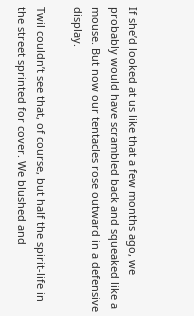If she’d looked at us like that a few months ago, we probably would have scrambled back and squeaked like a mouse. But now our tentacles rose outward in a defensive display.

Twil couldn’t see that, of course, but half the spirit-life in the street sprinted for cover. We blushed and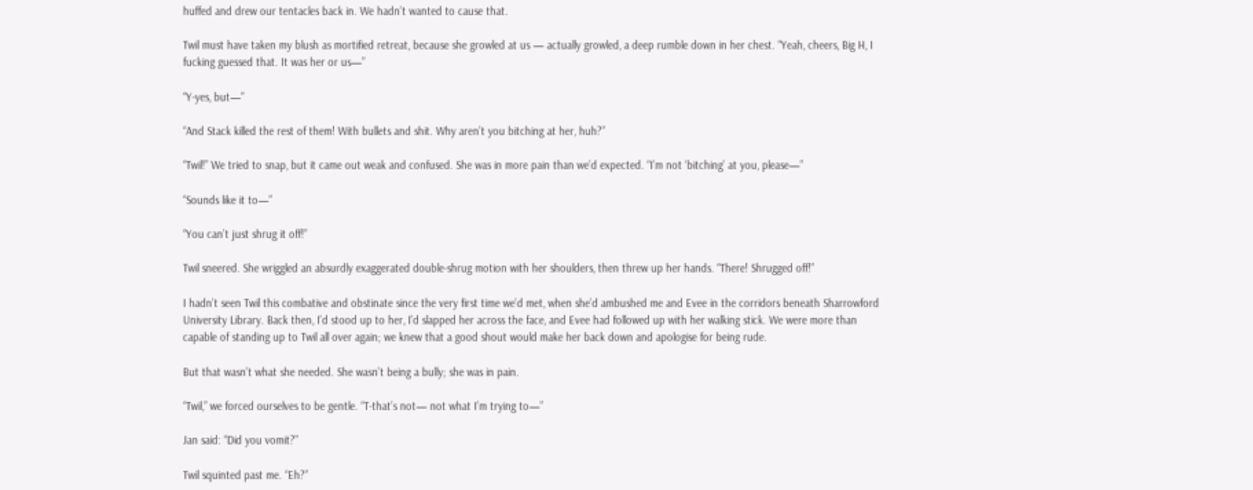huffed and drew our tentacles back in. We hadn’t wanted to cause that.

Twil must have taken my blush as mortified retreat, because she growled at us — actually growled, a deep rumble down in her chest. “Yeah, cheers, Big H, I fucking guessed that. It was her or us—”

“Y-yes, but—”

“And Stack killed the rest of them! With bullets and shit. Why aren’t you bitching at her, huh?”

“Twil!” We tried to snap, but it came out weak and confused. She was in more pain than we’d expected. “I’m not ‘bitching’ at you, please—”

“Sounds like it to—”

“You can’t just shrug it off!”

Twil sneered. She wriggled an absurdly exaggerated double-shrug motion with her shoulders, then threw up her hands. “There! Shrugged off!”

I hadn’t seen Twil this combative and obstinate since the very first time we’d met, when she’d ambushed me and Evee in the corridors beneath Sharrowford University Library. Back then, I’d stood up to her, I’d slapped her across the face, and Evee had followed up with her walking stick. We were more than capable of standing up to Twil all over again; we knew that a good shout would make her back down and apologise for being rude.

But that wasn’t what she needed. She wasn’t being a bully; she was in pain.

“Twil,” we forced ourselves to be gentle. “T-that’s not— not what I’m trying to—”

Jan said: “Did you vomit?”

Twil squinted past me. “Eh?”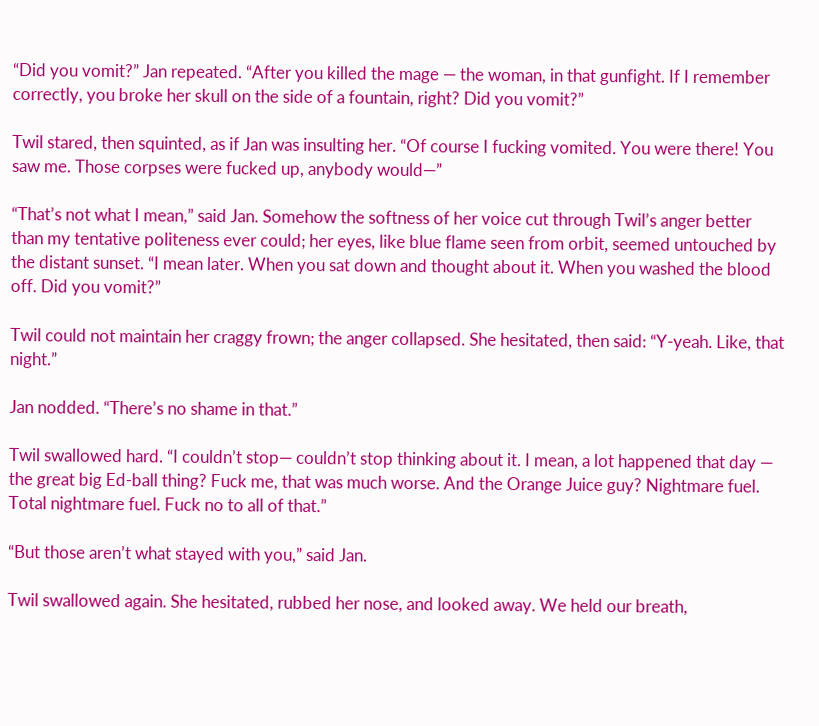“Did you vomit?” Jan repeated. “After you killed the mage — the woman, in that gunfight. If I remember correctly, you broke her skull on the side of a fountain, right? Did you vomit?”

Twil stared, then squinted, as if Jan was insulting her. “Of course I fucking vomited. You were there! You saw me. Those corpses were fucked up, anybody would—”

“That’s not what I mean,” said Jan. Somehow the softness of her voice cut through Twil’s anger better than my tentative politeness ever could; her eyes, like blue flame seen from orbit, seemed untouched by the distant sunset. “I mean later. When you sat down and thought about it. When you washed the blood off. Did you vomit?”

Twil could not maintain her craggy frown; the anger collapsed. She hesitated, then said: “Y-yeah. Like, that night.”

Jan nodded. “There’s no shame in that.”

Twil swallowed hard. “I couldn’t stop— couldn’t stop thinking about it. I mean, a lot happened that day — the great big Ed-ball thing? Fuck me, that was much worse. And the Orange Juice guy? Nightmare fuel. Total nightmare fuel. Fuck no to all of that.”

“But those aren’t what stayed with you,” said Jan.

Twil swallowed again. She hesitated, rubbed her nose, and looked away. We held our breath,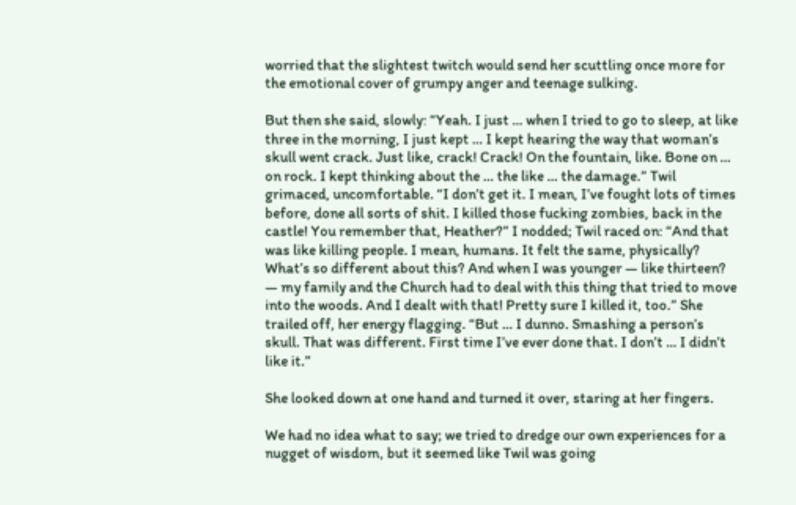worried that the slightest twitch would send her scuttling once more for the emotional cover of grumpy anger and teenage sulking.

But then she said, slowly: “Yeah. I just … when I tried to go to sleep, at like three in the morning, I just kept … I kept hearing the way that woman’s skull went crack. Just like, crack! Crack! On the fountain, like. Bone on … on rock. I kept thinking about the … the like … the damage.” Twil grimaced, uncomfortable. “I don’t get it. I mean, I’ve fought lots of times before, done all sorts of shit. I killed those fucking zombies, back in the castle! You remember that, Heather?” I nodded; Twil raced on: “And that was like killing people. I mean, humans. It felt the same, physically? What’s so different about this? And when I was younger — like thirteen? — my family and the Church had to deal with this thing that tried to move into the woods. And I dealt with that! Pretty sure I killed it, too.” She trailed off, her energy flagging. “But … I dunno. Smashing a person’s skull. That was different. First time I’ve ever done that. I don’t … I didn’t like it.”

She looked down at one hand and turned it over, staring at her fingers.

We had no idea what to say; we tried to dredge our own experiences for a nugget of wisdom, but it seemed like Twil was going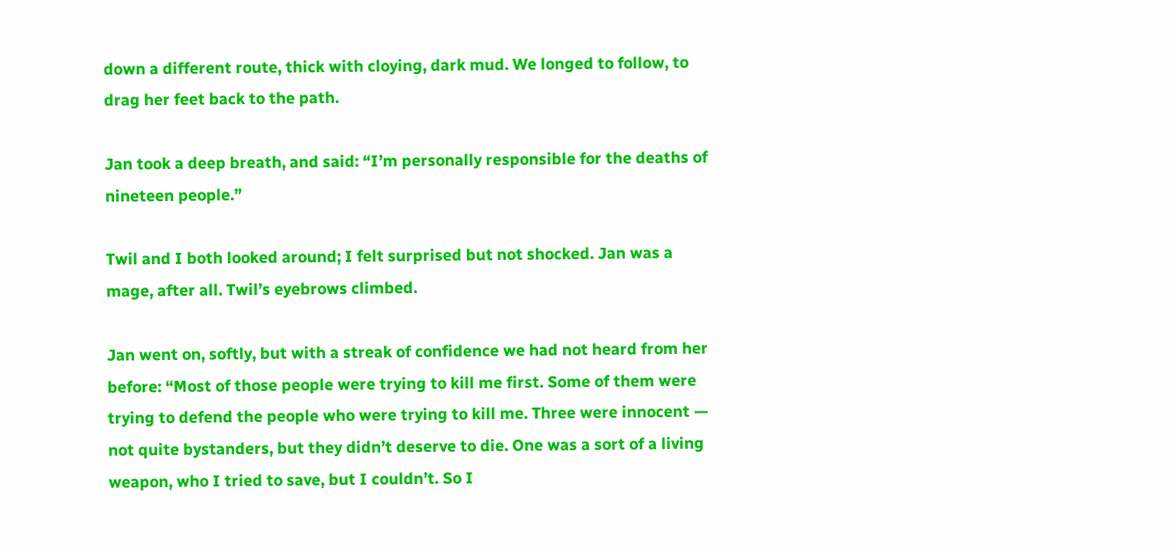down a different route, thick with cloying, dark mud. We longed to follow, to drag her feet back to the path.

Jan took a deep breath, and said: “I’m personally responsible for the deaths of nineteen people.”

Twil and I both looked around; I felt surprised but not shocked. Jan was a mage, after all. Twil’s eyebrows climbed.

Jan went on, softly, but with a streak of confidence we had not heard from her before: “Most of those people were trying to kill me first. Some of them were trying to defend the people who were trying to kill me. Three were innocent — not quite bystanders, but they didn’t deserve to die. One was a sort of a living weapon, who I tried to save, but I couldn’t. So I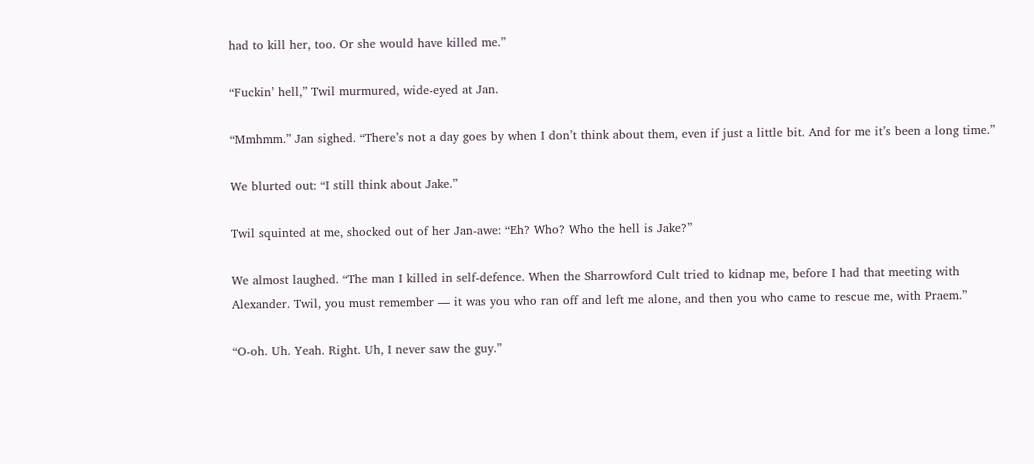had to kill her, too. Or she would have killed me.”

“Fuckin’ hell,” Twil murmured, wide-eyed at Jan.

“Mmhmm.” Jan sighed. “There’s not a day goes by when I don’t think about them, even if just a little bit. And for me it’s been a long time.”

We blurted out: “I still think about Jake.”

Twil squinted at me, shocked out of her Jan-awe: “Eh? Who? Who the hell is Jake?”

We almost laughed. “The man I killed in self-defence. When the Sharrowford Cult tried to kidnap me, before I had that meeting with Alexander. Twil, you must remember — it was you who ran off and left me alone, and then you who came to rescue me, with Praem.”

“O-oh. Uh. Yeah. Right. Uh, I never saw the guy.”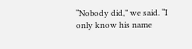“Nobody did,” we said. “I only know his name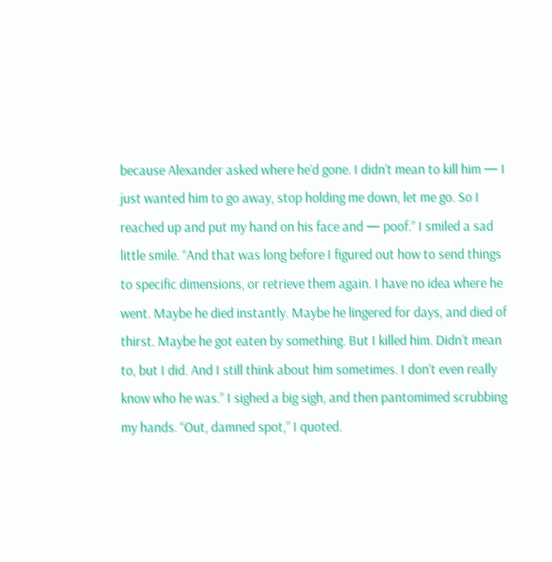because Alexander asked where he’d gone. I didn’t mean to kill him — I just wanted him to go away, stop holding me down, let me go. So I reached up and put my hand on his face and — poof.” I smiled a sad little smile. “And that was long before I figured out how to send things to specific dimensions, or retrieve them again. I have no idea where he went. Maybe he died instantly. Maybe he lingered for days, and died of thirst. Maybe he got eaten by something. But I killed him. Didn’t mean to, but I did. And I still think about him sometimes. I don’t even really know who he was.” I sighed a big sigh, and then pantomimed scrubbing my hands. “Out, damned spot,” I quoted.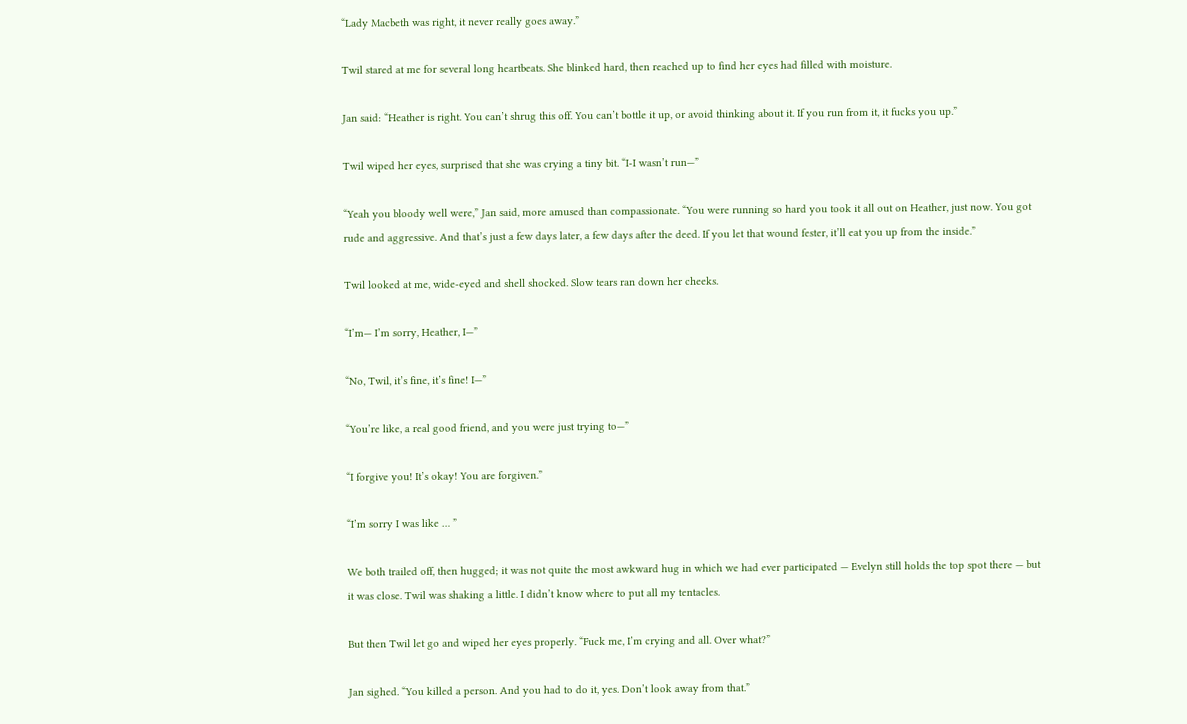“Lady Macbeth was right, it never really goes away.”

Twil stared at me for several long heartbeats. She blinked hard, then reached up to find her eyes had filled with moisture.

Jan said: “Heather is right. You can’t shrug this off. You can’t bottle it up, or avoid thinking about it. If you run from it, it fucks you up.”

Twil wiped her eyes, surprised that she was crying a tiny bit. “I-I wasn’t run—”

“Yeah you bloody well were,” Jan said, more amused than compassionate. “You were running so hard you took it all out on Heather, just now. You got rude and aggressive. And that’s just a few days later, a few days after the deed. If you let that wound fester, it’ll eat you up from the inside.”

Twil looked at me, wide-eyed and shell shocked. Slow tears ran down her cheeks.

“I’m— I’m sorry, Heather, I—”

“No, Twil, it’s fine, it’s fine! I—”

“You’re like, a real good friend, and you were just trying to—”

“I forgive you! It’s okay! You are forgiven.”

“I’m sorry I was like … ”

We both trailed off, then hugged; it was not quite the most awkward hug in which we had ever participated — Evelyn still holds the top spot there — but it was close. Twil was shaking a little. I didn’t know where to put all my tentacles.

But then Twil let go and wiped her eyes properly. “Fuck me, I’m crying and all. Over what?”

Jan sighed. “You killed a person. And you had to do it, yes. Don’t look away from that.”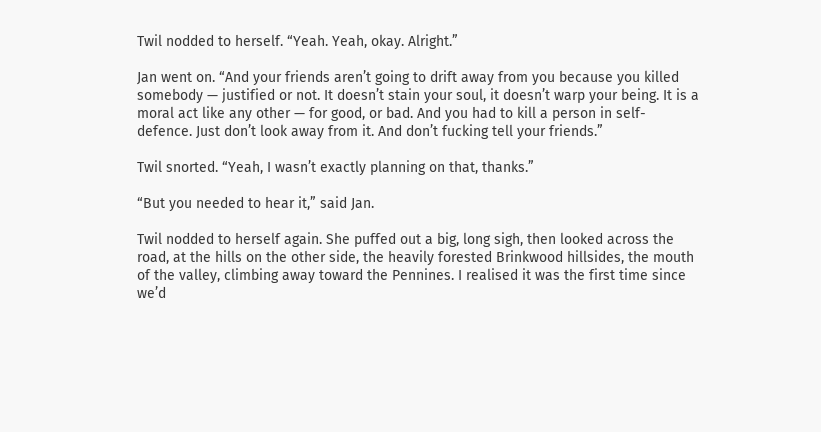Twil nodded to herself. “Yeah. Yeah, okay. Alright.”

Jan went on. “And your friends aren’t going to drift away from you because you killed somebody — justified or not. It doesn’t stain your soul, it doesn’t warp your being. It is a moral act like any other — for good, or bad. And you had to kill a person in self-defence. Just don’t look away from it. And don’t fucking tell your friends.”

Twil snorted. “Yeah, I wasn’t exactly planning on that, thanks.”

“But you needed to hear it,” said Jan.

Twil nodded to herself again. She puffed out a big, long sigh, then looked across the road, at the hills on the other side, the heavily forested Brinkwood hillsides, the mouth of the valley, climbing away toward the Pennines. I realised it was the first time since we’d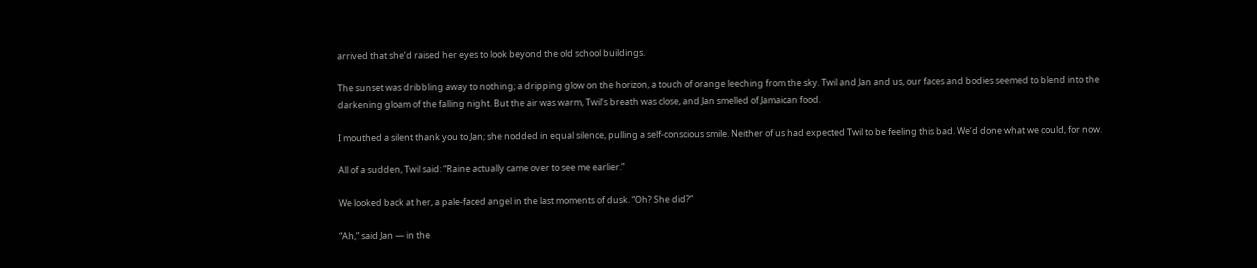arrived that she’d raised her eyes to look beyond the old school buildings.

The sunset was dribbling away to nothing; a dripping glow on the horizon, a touch of orange leeching from the sky. Twil and Jan and us, our faces and bodies seemed to blend into the darkening gloam of the falling night. But the air was warm, Twil’s breath was close, and Jan smelled of Jamaican food.

I mouthed a silent thank you to Jan; she nodded in equal silence, pulling a self-conscious smile. Neither of us had expected Twil to be feeling this bad. We’d done what we could, for now.

All of a sudden, Twil said: “Raine actually came over to see me earlier.”

We looked back at her, a pale-faced angel in the last moments of dusk. “Oh? She did?”

“Ah,” said Jan — in the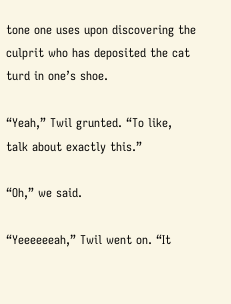tone one uses upon discovering the culprit who has deposited the cat turd in one’s shoe.

“Yeah,” Twil grunted. “To like, talk about exactly this.”

“Oh,” we said.

“Yeeeeeeah,” Twil went on. “It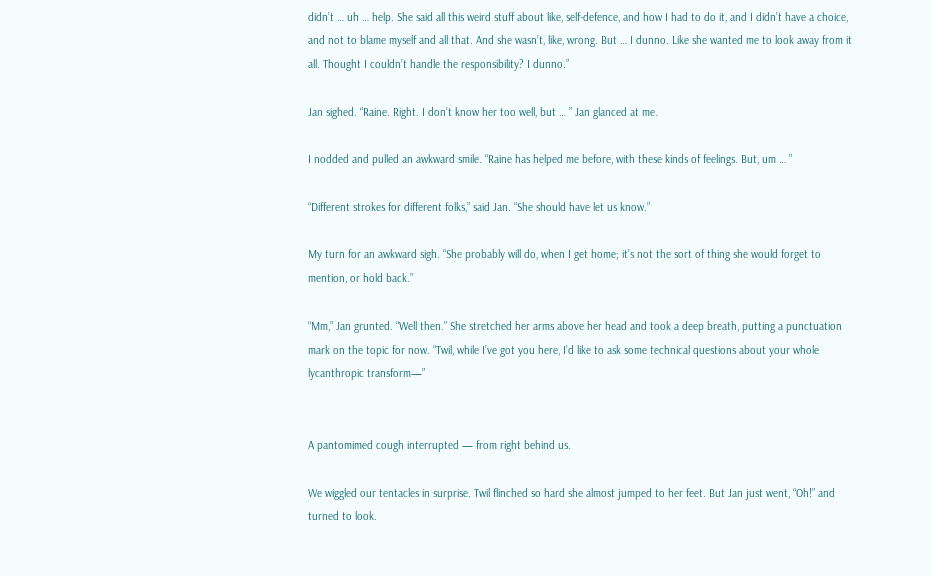didn’t … uh … help. She said all this weird stuff about like, self-defence, and how I had to do it, and I didn’t have a choice, and not to blame myself and all that. And she wasn’t, like, wrong. But … I dunno. Like she wanted me to look away from it all. Thought I couldn’t handle the responsibility? I dunno.”

Jan sighed. “Raine. Right. I don’t know her too well, but … ” Jan glanced at me.

I nodded and pulled an awkward smile. “Raine has helped me before, with these kinds of feelings. But, um … ”

“Different strokes for different folks,” said Jan. “She should have let us know.”

My turn for an awkward sigh. “She probably will do, when I get home; it’s not the sort of thing she would forget to mention, or hold back.”

“Mm,” Jan grunted. “Well then.” She stretched her arms above her head and took a deep breath, putting a punctuation mark on the topic for now. “Twil, while I’ve got you here, I’d like to ask some technical questions about your whole lycanthropic transform—”


A pantomimed cough interrupted — from right behind us.

We wiggled our tentacles in surprise. Twil flinched so hard she almost jumped to her feet. But Jan just went, “Oh!” and turned to look.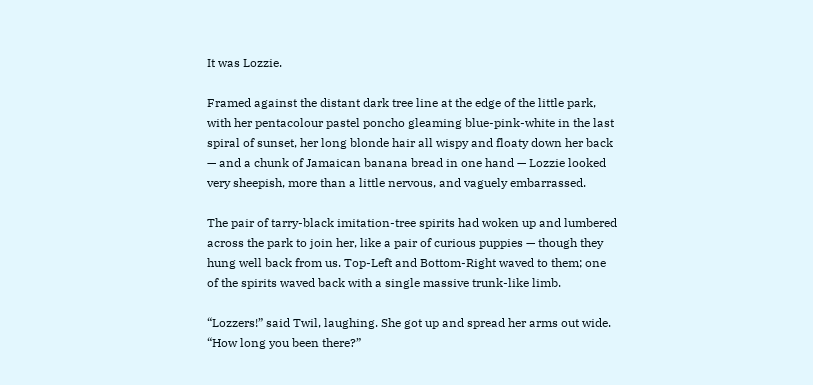It was Lozzie.

Framed against the distant dark tree line at the edge of the little park, with her pentacolour pastel poncho gleaming blue-pink-white in the last spiral of sunset, her long blonde hair all wispy and floaty down her back — and a chunk of Jamaican banana bread in one hand — Lozzie looked very sheepish, more than a little nervous, and vaguely embarrassed.

The pair of tarry-black imitation-tree spirits had woken up and lumbered across the park to join her, like a pair of curious puppies — though they hung well back from us. Top-Left and Bottom-Right waved to them; one of the spirits waved back with a single massive trunk-like limb.

“Lozzers!” said Twil, laughing. She got up and spread her arms out wide. “How long you been there?”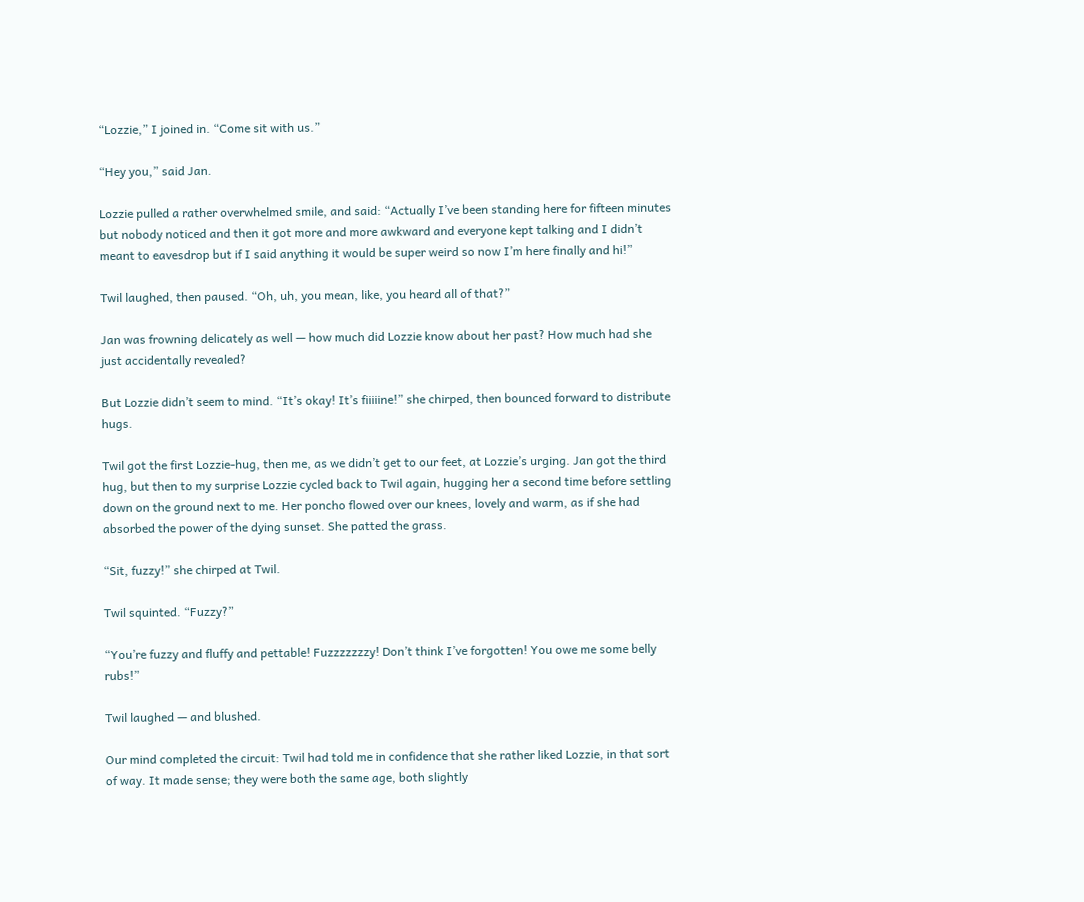“Lozzie,” I joined in. “Come sit with us.”

“Hey you,” said Jan.

Lozzie pulled a rather overwhelmed smile, and said: “Actually I’ve been standing here for fifteen minutes but nobody noticed and then it got more and more awkward and everyone kept talking and I didn’t meant to eavesdrop but if I said anything it would be super weird so now I’m here finally and hi!”

Twil laughed, then paused. “Oh, uh, you mean, like, you heard all of that?”

Jan was frowning delicately as well — how much did Lozzie know about her past? How much had she just accidentally revealed?

But Lozzie didn’t seem to mind. “It’s okay! It’s fiiiiine!” she chirped, then bounced forward to distribute hugs.

Twil got the first Lozzie-hug, then me, as we didn’t get to our feet, at Lozzie’s urging. Jan got the third hug, but then to my surprise Lozzie cycled back to Twil again, hugging her a second time before settling down on the ground next to me. Her poncho flowed over our knees, lovely and warm, as if she had absorbed the power of the dying sunset. She patted the grass.

“Sit, fuzzy!” she chirped at Twil.

Twil squinted. “Fuzzy?”

“You’re fuzzy and fluffy and pettable! Fuzzzzzzzy! Don’t think I’ve forgotten! You owe me some belly rubs!”

Twil laughed — and blushed.

Our mind completed the circuit: Twil had told me in confidence that she rather liked Lozzie, in that sort of way. It made sense; they were both the same age, both slightly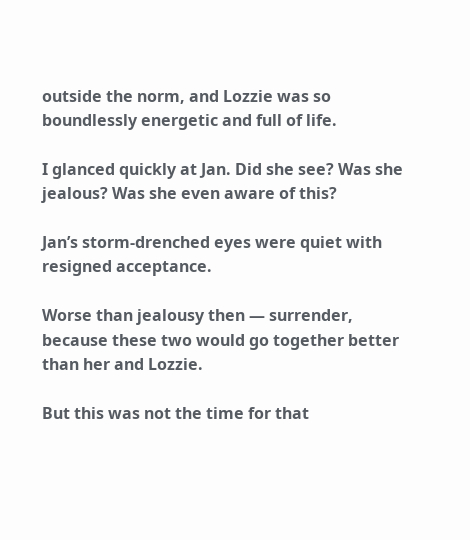outside the norm, and Lozzie was so boundlessly energetic and full of life.

I glanced quickly at Jan. Did she see? Was she jealous? Was she even aware of this?

Jan’s storm-drenched eyes were quiet with resigned acceptance.

Worse than jealousy then — surrender, because these two would go together better than her and Lozzie.

But this was not the time for that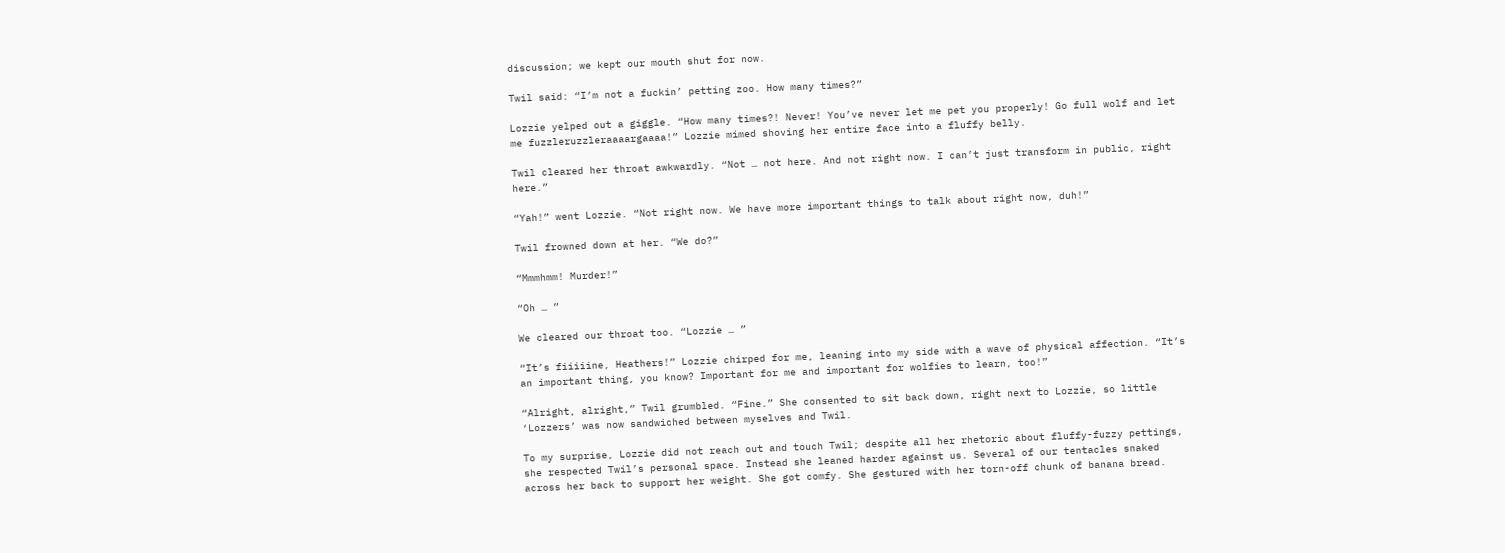discussion; we kept our mouth shut for now.

Twil said: “I’m not a fuckin’ petting zoo. How many times?”

Lozzie yelped out a giggle. “How many times?! Never! You’ve never let me pet you properly! Go full wolf and let me fuzzleruzzleraaaargaaaa!” Lozzie mimed shoving her entire face into a fluffy belly.

Twil cleared her throat awkwardly. “Not … not here. And not right now. I can’t just transform in public, right here.”

“Yah!” went Lozzie. “Not right now. We have more important things to talk about right now, duh!”

Twil frowned down at her. “We do?”

“Mmmhmm! Murder!”

“Oh … ”

We cleared our throat too. “Lozzie … ”

“It’s fiiiiine, Heathers!” Lozzie chirped for me, leaning into my side with a wave of physical affection. “It’s an important thing, you know? Important for me and important for wolfies to learn, too!”

“Alright, alright,” Twil grumbled. “Fine.” She consented to sit back down, right next to Lozzie, so little ‘Lozzers’ was now sandwiched between myselves and Twil.

To my surprise, Lozzie did not reach out and touch Twil; despite all her rhetoric about fluffy-fuzzy pettings, she respected Twil’s personal space. Instead she leaned harder against us. Several of our tentacles snaked across her back to support her weight. She got comfy. She gestured with her torn-off chunk of banana bread.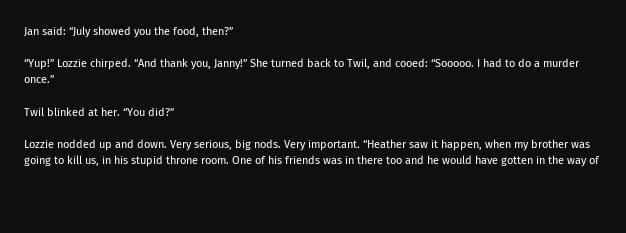Jan said: “July showed you the food, then?”

“Yup!” Lozzie chirped. “And thank you, Janny!” She turned back to Twil, and cooed: “Sooooo. I had to do a murder once.”

Twil blinked at her. “You did?”

Lozzie nodded up and down. Very serious, big nods. Very important. “Heather saw it happen, when my brother was going to kill us, in his stupid throne room. One of his friends was in there too and he would have gotten in the way of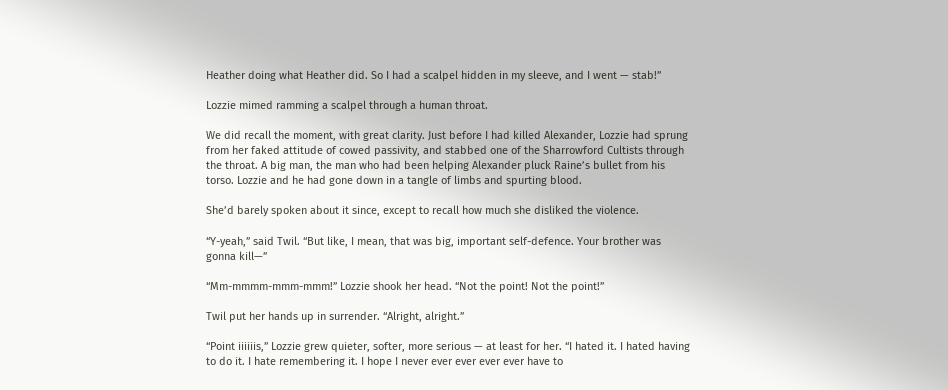Heather doing what Heather did. So I had a scalpel hidden in my sleeve, and I went — stab!”

Lozzie mimed ramming a scalpel through a human throat.

We did recall the moment, with great clarity. Just before I had killed Alexander, Lozzie had sprung from her faked attitude of cowed passivity, and stabbed one of the Sharrowford Cultists through the throat. A big man, the man who had been helping Alexander pluck Raine’s bullet from his torso. Lozzie and he had gone down in a tangle of limbs and spurting blood.

She’d barely spoken about it since, except to recall how much she disliked the violence.

“Y-yeah,” said Twil. “But like, I mean, that was big, important self-defence. Your brother was gonna kill—”

“Mm-mmmm-mmm-mmm!” Lozzie shook her head. “Not the point! Not the point!”

Twil put her hands up in surrender. “Alright, alright.”

“Point iiiiiis,” Lozzie grew quieter, softer, more serious — at least for her. “I hated it. I hated having to do it. I hate remembering it. I hope I never ever ever ever ever have to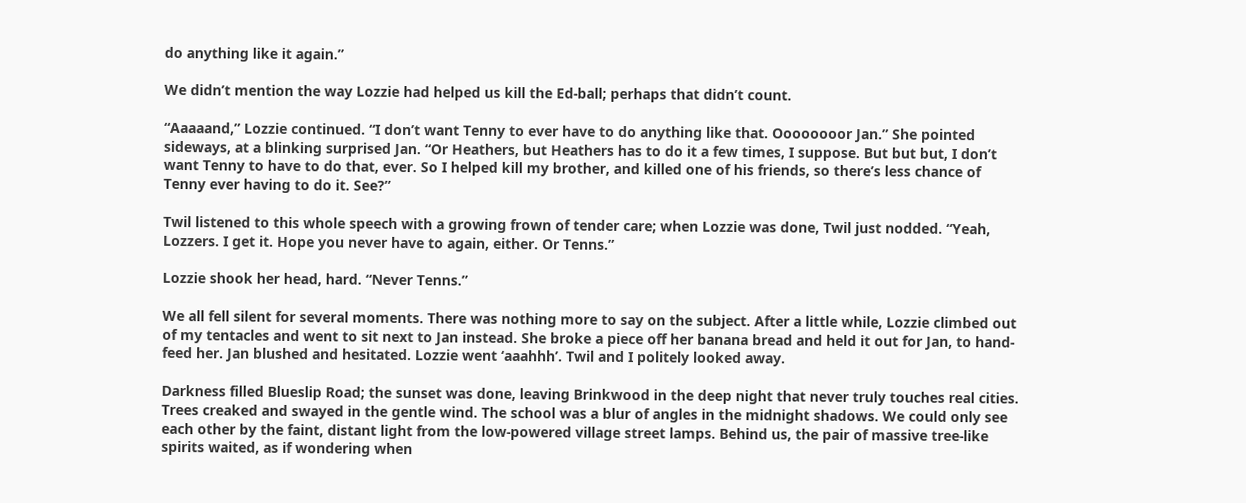do anything like it again.”

We didn’t mention the way Lozzie had helped us kill the Ed-ball; perhaps that didn’t count.

“Aaaaand,” Lozzie continued. “I don’t want Tenny to ever have to do anything like that. Oooooooor Jan.” She pointed sideways, at a blinking surprised Jan. “Or Heathers, but Heathers has to do it a few times, I suppose. But but but, I don’t want Tenny to have to do that, ever. So I helped kill my brother, and killed one of his friends, so there’s less chance of Tenny ever having to do it. See?”

Twil listened to this whole speech with a growing frown of tender care; when Lozzie was done, Twil just nodded. “Yeah, Lozzers. I get it. Hope you never have to again, either. Or Tenns.”

Lozzie shook her head, hard. “Never Tenns.”

We all fell silent for several moments. There was nothing more to say on the subject. After a little while, Lozzie climbed out of my tentacles and went to sit next to Jan instead. She broke a piece off her banana bread and held it out for Jan, to hand-feed her. Jan blushed and hesitated. Lozzie went ‘aaahhh’. Twil and I politely looked away.

Darkness filled Blueslip Road; the sunset was done, leaving Brinkwood in the deep night that never truly touches real cities. Trees creaked and swayed in the gentle wind. The school was a blur of angles in the midnight shadows. We could only see each other by the faint, distant light from the low-powered village street lamps. Behind us, the pair of massive tree-like spirits waited, as if wondering when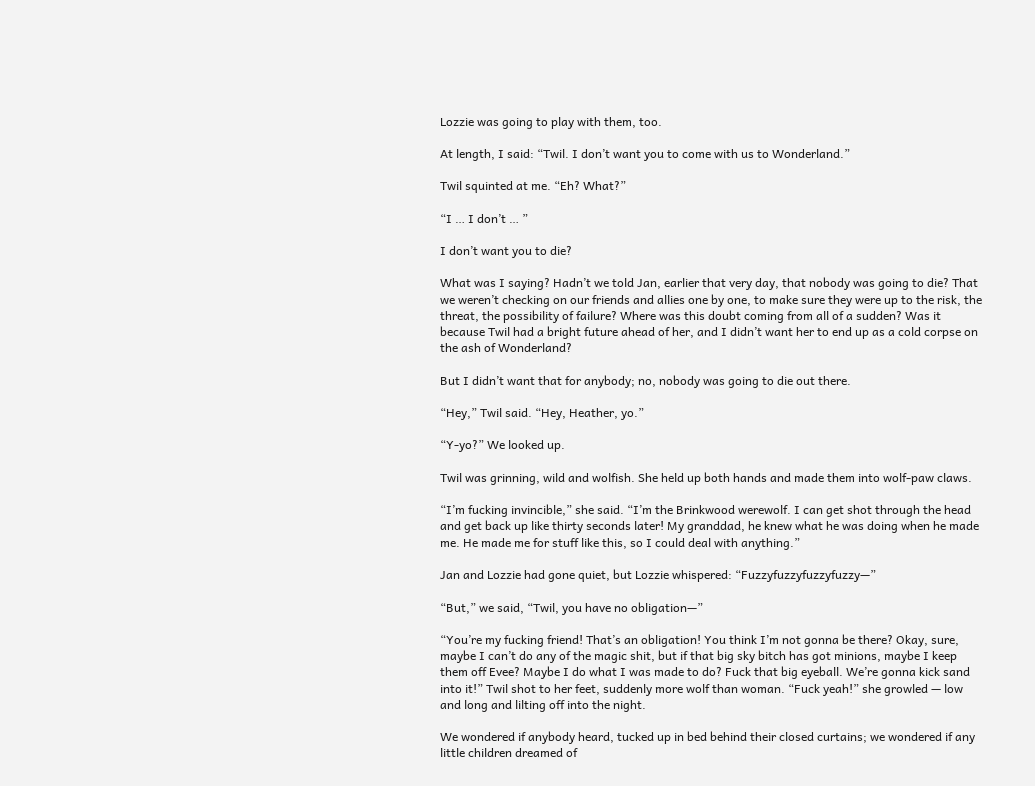Lozzie was going to play with them, too.

At length, I said: “Twil. I don’t want you to come with us to Wonderland.”

Twil squinted at me. “Eh? What?”

“I … I don’t … ”

I don’t want you to die?

What was I saying? Hadn’t we told Jan, earlier that very day, that nobody was going to die? That we weren’t checking on our friends and allies one by one, to make sure they were up to the risk, the threat, the possibility of failure? Where was this doubt coming from all of a sudden? Was it because Twil had a bright future ahead of her, and I didn’t want her to end up as a cold corpse on the ash of Wonderland?

But I didn’t want that for anybody; no, nobody was going to die out there.

“Hey,” Twil said. “Hey, Heather, yo.”

“Y-yo?” We looked up.

Twil was grinning, wild and wolfish. She held up both hands and made them into wolf-paw claws.

“I’m fucking invincible,” she said. “I’m the Brinkwood werewolf. I can get shot through the head and get back up like thirty seconds later! My granddad, he knew what he was doing when he made me. He made me for stuff like this, so I could deal with anything.”

Jan and Lozzie had gone quiet, but Lozzie whispered: “Fuzzyfuzzyfuzzyfuzzy—”

“But,” we said, “Twil, you have no obligation—”

“You’re my fucking friend! That’s an obligation! You think I’m not gonna be there? Okay, sure, maybe I can’t do any of the magic shit, but if that big sky bitch has got minions, maybe I keep them off Evee? Maybe I do what I was made to do? Fuck that big eyeball. We’re gonna kick sand into it!” Twil shot to her feet, suddenly more wolf than woman. “Fuck yeah!” she growled — low and long and lilting off into the night.

We wondered if anybody heard, tucked up in bed behind their closed curtains; we wondered if any little children dreamed of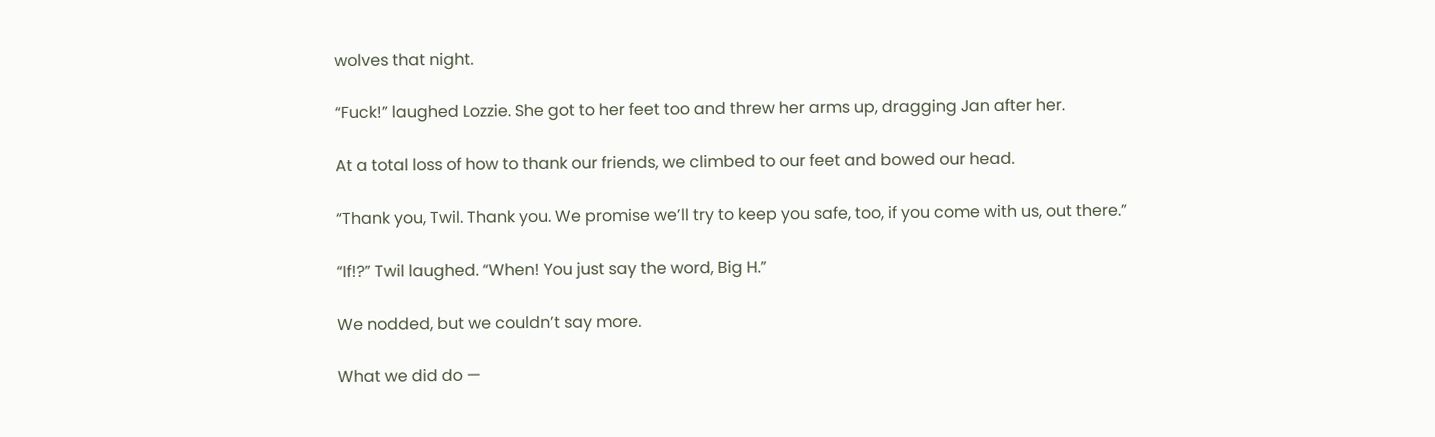wolves that night.

“Fuck!” laughed Lozzie. She got to her feet too and threw her arms up, dragging Jan after her.

At a total loss of how to thank our friends, we climbed to our feet and bowed our head.

“Thank you, Twil. Thank you. We promise we’ll try to keep you safe, too, if you come with us, out there.”

“If!?” Twil laughed. “When! You just say the word, Big H.”

We nodded, but we couldn’t say more.

What we did do —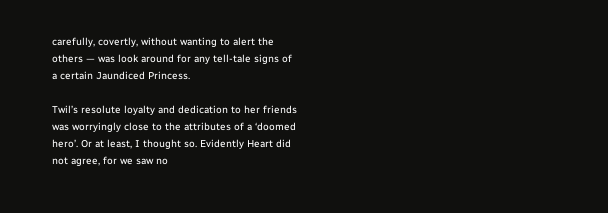carefully, covertly, without wanting to alert the others — was look around for any tell-tale signs of a certain Jaundiced Princess.

Twil’s resolute loyalty and dedication to her friends was worryingly close to the attributes of a ‘doomed hero’. Or at least, I thought so. Evidently Heart did not agree, for we saw no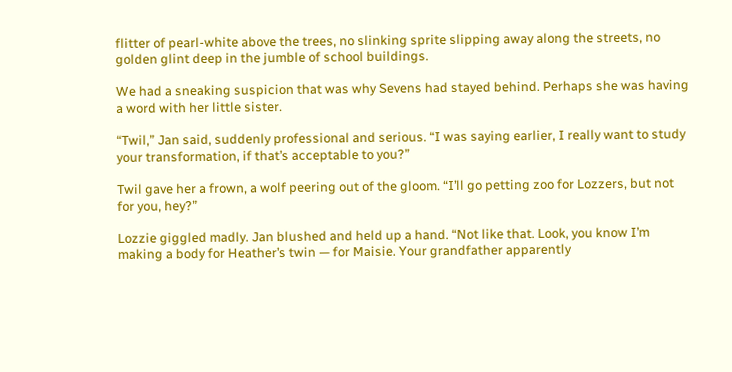flitter of pearl-white above the trees, no slinking sprite slipping away along the streets, no golden glint deep in the jumble of school buildings.

We had a sneaking suspicion that was why Sevens had stayed behind. Perhaps she was having a word with her little sister.

“Twil,” Jan said, suddenly professional and serious. “I was saying earlier, I really want to study your transformation, if that’s acceptable to you?”

Twil gave her a frown, a wolf peering out of the gloom. “I’ll go petting zoo for Lozzers, but not for you, hey?”

Lozzie giggled madly. Jan blushed and held up a hand. “Not like that. Look, you know I’m making a body for Heather’s twin — for Maisie. Your grandfather apparently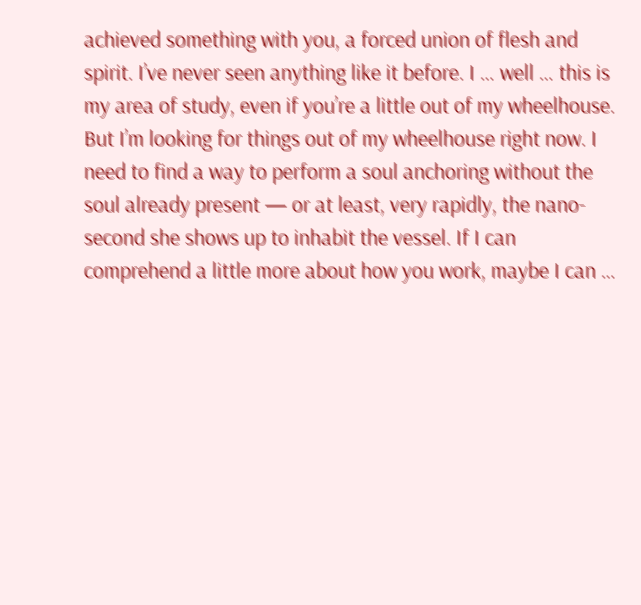achieved something with you, a forced union of flesh and spirit. I’ve never seen anything like it before. I … well … this is my area of study, even if you’re a little out of my wheelhouse. But I’m looking for things out of my wheelhouse right now. I need to find a way to perform a soul anchoring without the soul already present — or at least, very rapidly, the nano-second she shows up to inhabit the vessel. If I can comprehend a little more about how you work, maybe I can …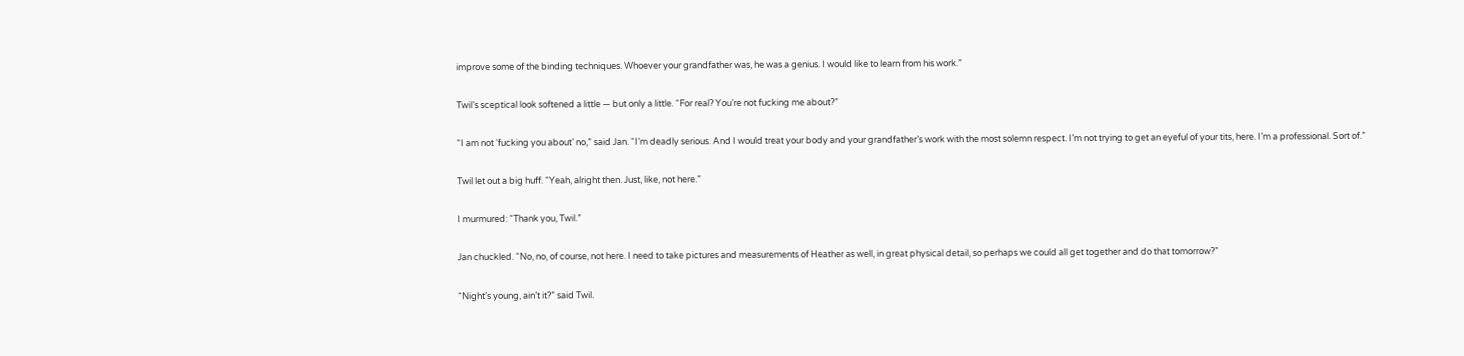improve some of the binding techniques. Whoever your grandfather was, he was a genius. I would like to learn from his work.”

Twil’s sceptical look softened a little — but only a little. “For real? You’re not fucking me about?”

“I am not ‘fucking you about’ no,” said Jan. “I’m deadly serious. And I would treat your body and your grandfather’s work with the most solemn respect. I’m not trying to get an eyeful of your tits, here. I’m a professional. Sort of.”

Twil let out a big huff. “Yeah, alright then. Just, like, not here.”

I murmured: “Thank you, Twil.”

Jan chuckled. “No, no, of course, not here. I need to take pictures and measurements of Heather as well, in great physical detail, so perhaps we could all get together and do that tomorrow?”

“Night’s young, ain’t it?” said Twil.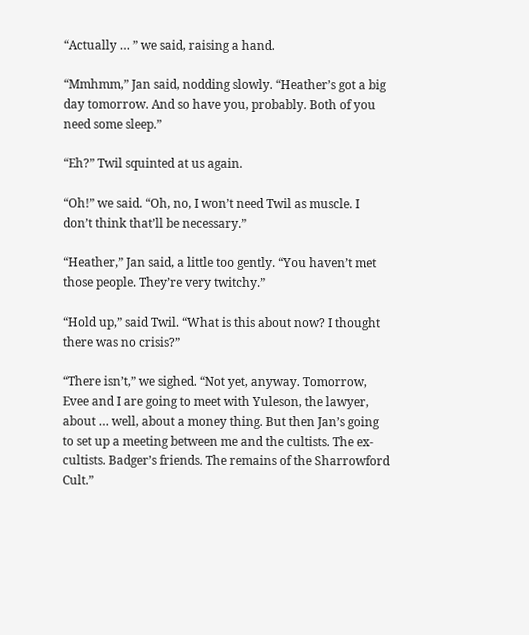“Actually … ” we said, raising a hand.

“Mmhmm,” Jan said, nodding slowly. “Heather’s got a big day tomorrow. And so have you, probably. Both of you need some sleep.”

“Eh?” Twil squinted at us again.

“Oh!” we said. “Oh, no, I won’t need Twil as muscle. I don’t think that’ll be necessary.”

“Heather,” Jan said, a little too gently. “You haven’t met those people. They’re very twitchy.”

“Hold up,” said Twil. “What is this about now? I thought there was no crisis?”

“There isn’t,” we sighed. “Not yet, anyway. Tomorrow, Evee and I are going to meet with Yuleson, the lawyer, about … well, about a money thing. But then Jan’s going to set up a meeting between me and the cultists. The ex-cultists. Badger’s friends. The remains of the Sharrowford Cult.”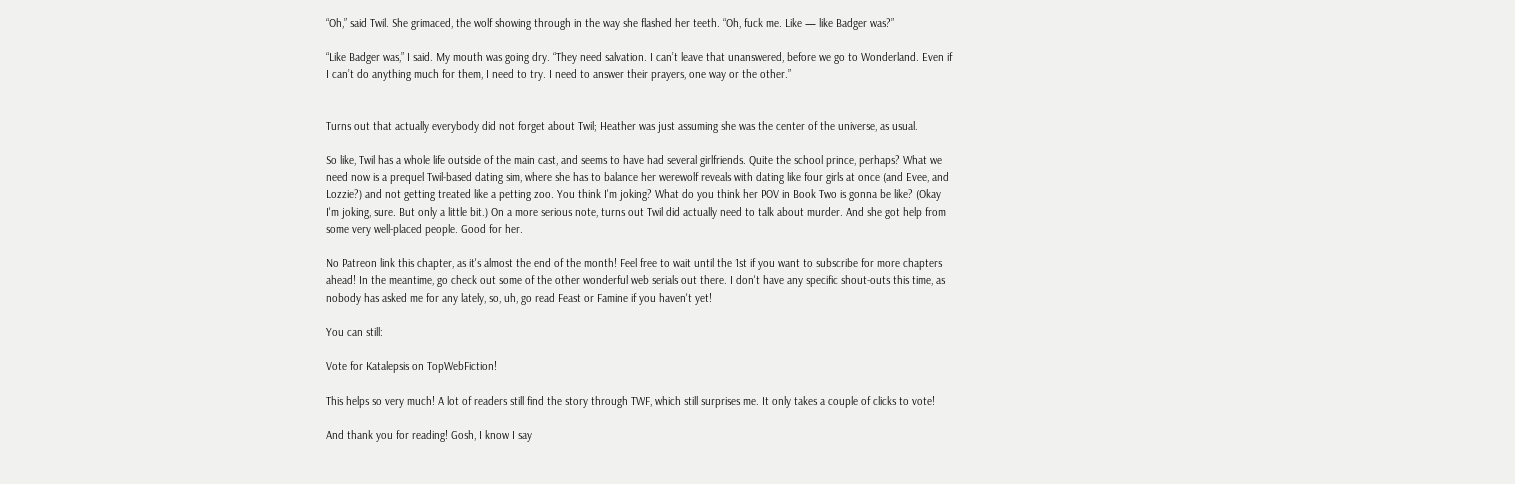“Oh,” said Twil. She grimaced, the wolf showing through in the way she flashed her teeth. “Oh, fuck me. Like — like Badger was?”

“Like Badger was,” I said. My mouth was going dry. “They need salvation. I can’t leave that unanswered, before we go to Wonderland. Even if I can’t do anything much for them, I need to try. I need to answer their prayers, one way or the other.”


Turns out that actually everybody did not forget about Twil; Heather was just assuming she was the center of the universe, as usual.

So like, Twil has a whole life outside of the main cast, and seems to have had several girlfriends. Quite the school prince, perhaps? What we need now is a prequel Twil-based dating sim, where she has to balance her werewolf reveals with dating like four girls at once (and Evee, and Lozzie?) and not getting treated like a petting zoo. You think I'm joking? What do you think her POV in Book Two is gonna be like? (Okay I'm joking, sure. But only a little bit.) On a more serious note, turns out Twil did actually need to talk about murder. And she got help from some very well-placed people. Good for her.

No Patreon link this chapter, as it's almost the end of the month! Feel free to wait until the 1st if you want to subscribe for more chapters ahead! In the meantime, go check out some of the other wonderful web serials out there. I don't have any specific shout-outs this time, as nobody has asked me for any lately, so, uh, go read Feast or Famine if you haven't yet!

You can still:

Vote for Katalepsis on TopWebFiction!

This helps so very much! A lot of readers still find the story through TWF, which still surprises me. It only takes a couple of clicks to vote!

And thank you for reading! Gosh, I know I say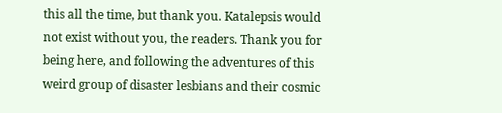this all the time, but thank you. Katalepsis would not exist without you, the readers. Thank you for being here, and following the adventures of this weird group of disaster lesbians and their cosmic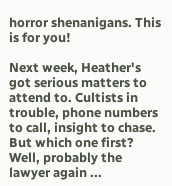horror shenanigans. This is for you!

Next week, Heather's got serious matters to attend to. Cultists in trouble, phone numbers to call, insight to chase. But which one first? Well, probably the lawyer again ...